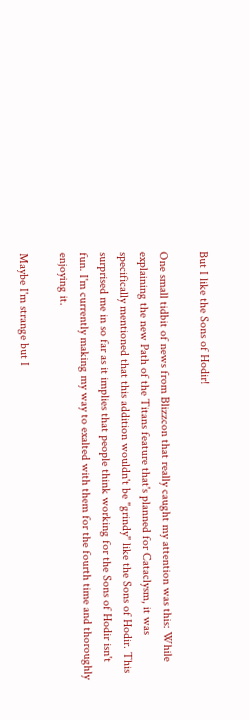But I like the Sons of Hodir!

One small tidbit of news from Blizzcon that really caught my attention was this: While explaining the new Path of the Titans feature that's planned for Cataclysm, it was specifically mentioned that this addition wouldn't be "grindy" like the Sons of Hodir. This surprised me in so far as it implies that people think working for the Sons of Hodir isn't fun. I'm currently making my way to exalted with them for the fourth time and thoroughly enjoying it.

Maybe I'm strange but I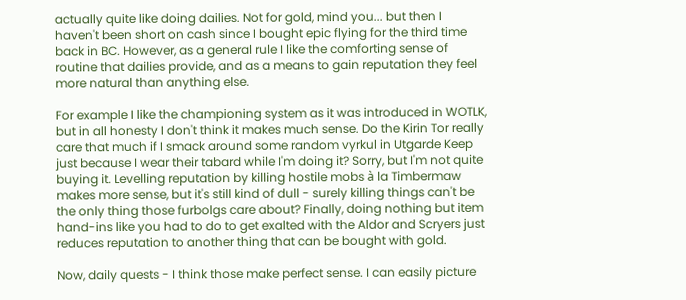actually quite like doing dailies. Not for gold, mind you... but then I haven't been short on cash since I bought epic flying for the third time back in BC. However, as a general rule I like the comforting sense of routine that dailies provide, and as a means to gain reputation they feel more natural than anything else.

For example I like the championing system as it was introduced in WOTLK, but in all honesty I don't think it makes much sense. Do the Kirin Tor really care that much if I smack around some random vyrkul in Utgarde Keep just because I wear their tabard while I'm doing it? Sorry, but I'm not quite buying it. Levelling reputation by killing hostile mobs à la Timbermaw makes more sense, but it's still kind of dull - surely killing things can't be the only thing those furbolgs care about? Finally, doing nothing but item hand-ins like you had to do to get exalted with the Aldor and Scryers just reduces reputation to another thing that can be bought with gold.

Now, daily quests - I think those make perfect sense. I can easily picture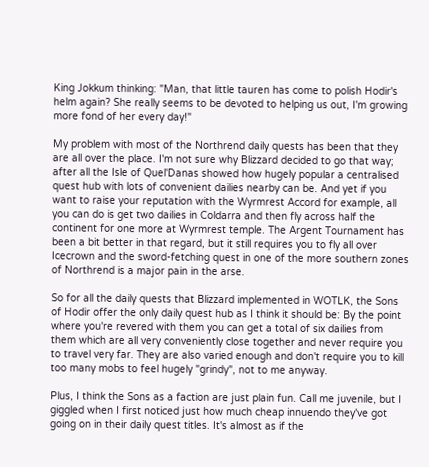King Jokkum thinking: "Man, that little tauren has come to polish Hodir's helm again? She really seems to be devoted to helping us out, I'm growing more fond of her every day!"

My problem with most of the Northrend daily quests has been that they are all over the place. I'm not sure why Blizzard decided to go that way; after all the Isle of Quel'Danas showed how hugely popular a centralised quest hub with lots of convenient dailies nearby can be. And yet if you want to raise your reputation with the Wyrmrest Accord for example, all you can do is get two dailies in Coldarra and then fly across half the continent for one more at Wyrmrest temple. The Argent Tournament has been a bit better in that regard, but it still requires you to fly all over Icecrown and the sword-fetching quest in one of the more southern zones of Northrend is a major pain in the arse.

So for all the daily quests that Blizzard implemented in WOTLK, the Sons of Hodir offer the only daily quest hub as I think it should be: By the point where you're revered with them you can get a total of six dailies from them which are all very conveniently close together and never require you to travel very far. They are also varied enough and don't require you to kill too many mobs to feel hugely "grindy", not to me anyway.

Plus, I think the Sons as a faction are just plain fun. Call me juvenile, but I giggled when I first noticed just how much cheap innuendo they've got going on in their daily quest titles. It's almost as if the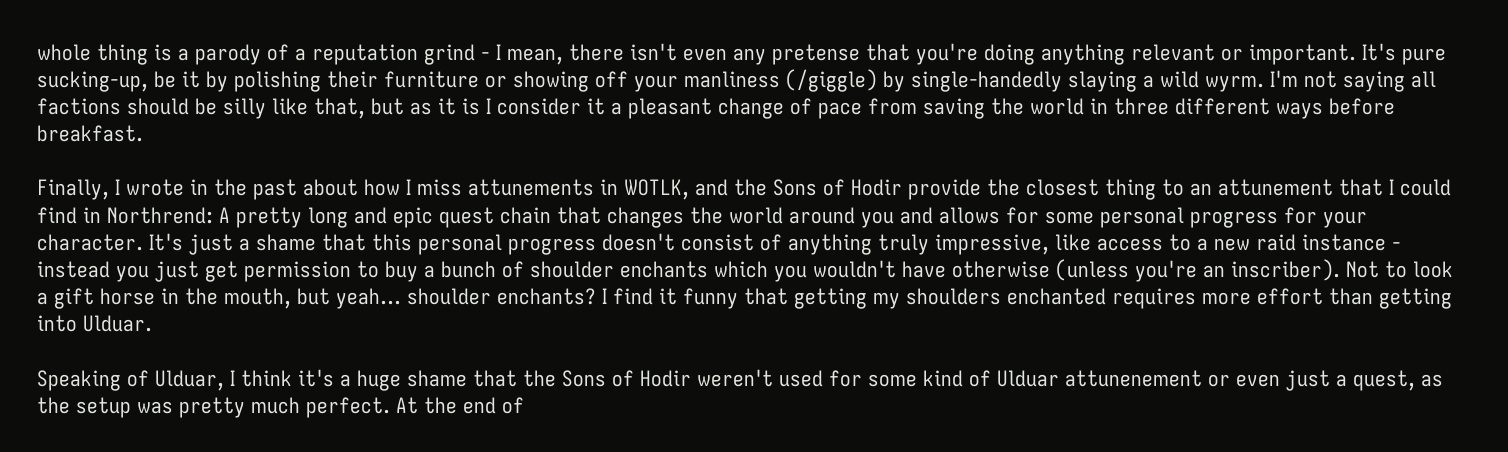whole thing is a parody of a reputation grind - I mean, there isn't even any pretense that you're doing anything relevant or important. It's pure sucking-up, be it by polishing their furniture or showing off your manliness (/giggle) by single-handedly slaying a wild wyrm. I'm not saying all factions should be silly like that, but as it is I consider it a pleasant change of pace from saving the world in three different ways before breakfast.

Finally, I wrote in the past about how I miss attunements in WOTLK, and the Sons of Hodir provide the closest thing to an attunement that I could find in Northrend: A pretty long and epic quest chain that changes the world around you and allows for some personal progress for your character. It's just a shame that this personal progress doesn't consist of anything truly impressive, like access to a new raid instance - instead you just get permission to buy a bunch of shoulder enchants which you wouldn't have otherwise (unless you're an inscriber). Not to look a gift horse in the mouth, but yeah... shoulder enchants? I find it funny that getting my shoulders enchanted requires more effort than getting into Ulduar.

Speaking of Ulduar, I think it's a huge shame that the Sons of Hodir weren't used for some kind of Ulduar attunenement or even just a quest, as the setup was pretty much perfect. At the end of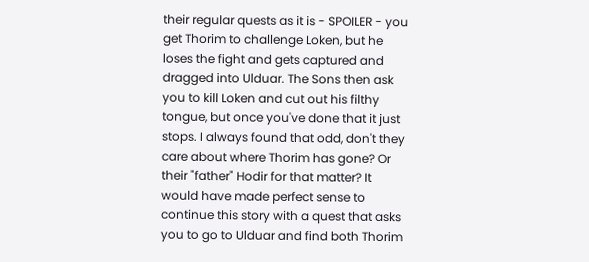their regular quests as it is - SPOILER - you get Thorim to challenge Loken, but he loses the fight and gets captured and dragged into Ulduar. The Sons then ask you to kill Loken and cut out his filthy tongue, but once you've done that it just stops. I always found that odd, don't they care about where Thorim has gone? Or their "father" Hodir for that matter? It would have made perfect sense to continue this story with a quest that asks you to go to Ulduar and find both Thorim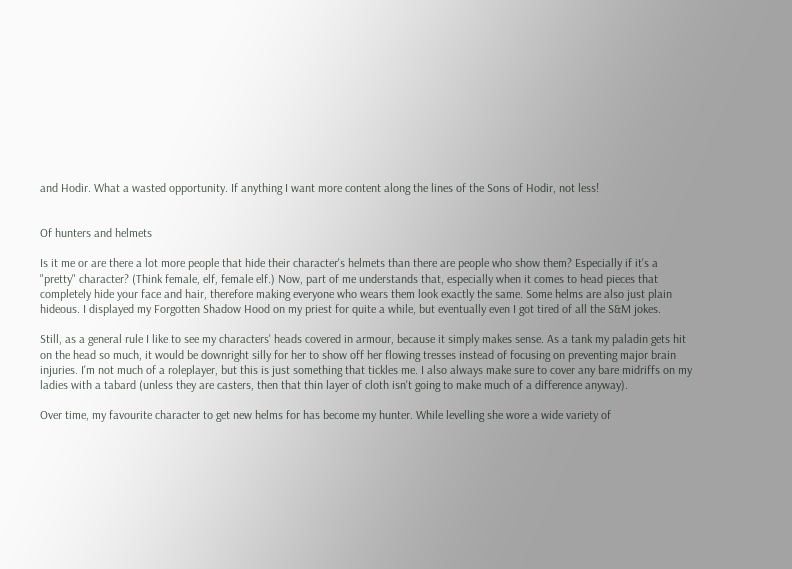and Hodir. What a wasted opportunity. If anything I want more content along the lines of the Sons of Hodir, not less!


Of hunters and helmets

Is it me or are there a lot more people that hide their character's helmets than there are people who show them? Especially if it's a "pretty" character? (Think female, elf, female elf.) Now, part of me understands that, especially when it comes to head pieces that completely hide your face and hair, therefore making everyone who wears them look exactly the same. Some helms are also just plain hideous. I displayed my Forgotten Shadow Hood on my priest for quite a while, but eventually even I got tired of all the S&M jokes.

Still, as a general rule I like to see my characters' heads covered in armour, because it simply makes sense. As a tank my paladin gets hit on the head so much, it would be downright silly for her to show off her flowing tresses instead of focusing on preventing major brain injuries. I'm not much of a roleplayer, but this is just something that tickles me. I also always make sure to cover any bare midriffs on my ladies with a tabard (unless they are casters, then that thin layer of cloth isn't going to make much of a difference anyway).

Over time, my favourite character to get new helms for has become my hunter. While levelling she wore a wide variety of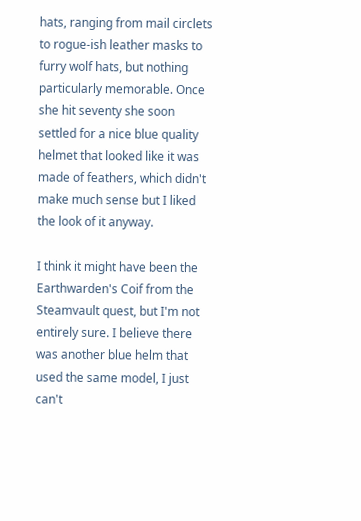hats, ranging from mail circlets to rogue-ish leather masks to furry wolf hats, but nothing particularly memorable. Once she hit seventy she soon settled for a nice blue quality helmet that looked like it was made of feathers, which didn't make much sense but I liked the look of it anyway.

I think it might have been the Earthwarden's Coif from the Steamvault quest, but I'm not entirely sure. I believe there was another blue helm that used the same model, I just can't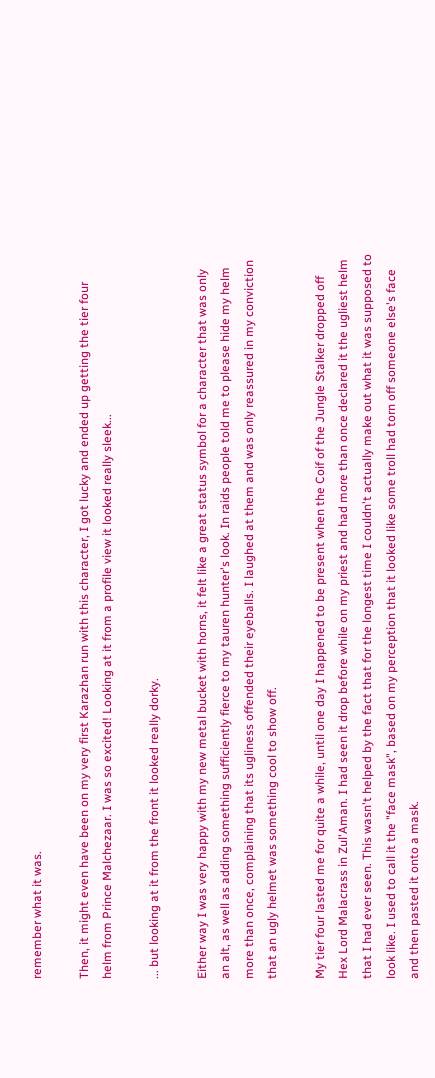remember what it was.

Then, it might even have been on my very first Karazhan run with this character, I got lucky and ended up getting the tier four helm from Prince Malchezaar. I was so excited! Looking at it from a profile view it looked really sleek...

... but looking at it from the front it looked really dorky.

Either way I was very happy with my new metal bucket with horns, it felt like a great status symbol for a character that was only an alt, as well as adding something sufficiently fierce to my tauren hunter's look. In raids people told me to please hide my helm more than once, complaining that its ugliness offended their eyeballs. I laughed at them and was only reassured in my conviction that an ugly helmet was something cool to show off.

My tier four lasted me for quite a while, until one day I happened to be present when the Coif of the Jungle Stalker dropped off Hex Lord Malacrass in Zul'Aman. I had seen it drop before while on my priest and had more than once declared it the ugliest helm that I had ever seen. This wasn't helped by the fact that for the longest time I couldn't actually make out what it was supposed to look like. I used to call it the "face mask", based on my perception that it looked like some troll had torn off someone else's face and then pasted it onto a mask.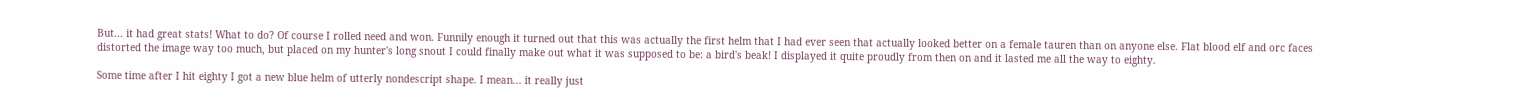But... it had great stats! What to do? Of course I rolled need and won. Funnily enough it turned out that this was actually the first helm that I had ever seen that actually looked better on a female tauren than on anyone else. Flat blood elf and orc faces distorted the image way too much, but placed on my hunter's long snout I could finally make out what it was supposed to be: a bird's beak! I displayed it quite proudly from then on and it lasted me all the way to eighty.

Some time after I hit eighty I got a new blue helm of utterly nondescript shape. I mean... it really just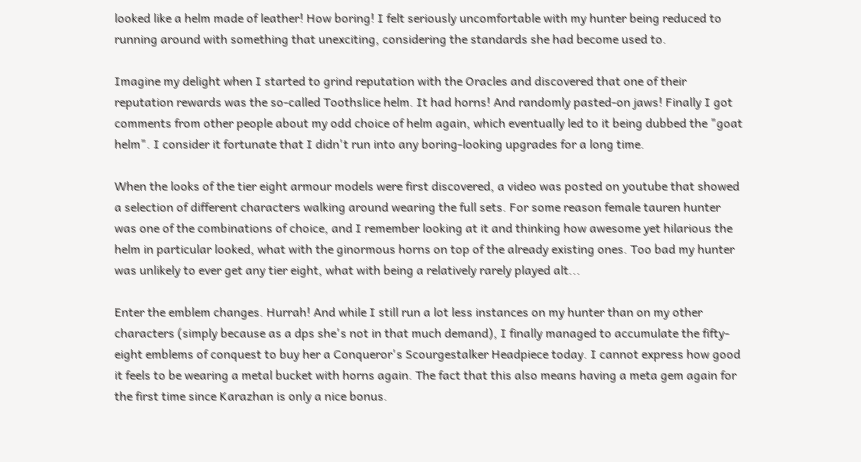looked like a helm made of leather! How boring! I felt seriously uncomfortable with my hunter being reduced to running around with something that unexciting, considering the standards she had become used to.

Imagine my delight when I started to grind reputation with the Oracles and discovered that one of their reputation rewards was the so-called Toothslice helm. It had horns! And randomly pasted-on jaws! Finally I got comments from other people about my odd choice of helm again, which eventually led to it being dubbed the "goat helm". I consider it fortunate that I didn't run into any boring-looking upgrades for a long time.

When the looks of the tier eight armour models were first discovered, a video was posted on youtube that showed a selection of different characters walking around wearing the full sets. For some reason female tauren hunter was one of the combinations of choice, and I remember looking at it and thinking how awesome yet hilarious the helm in particular looked, what with the ginormous horns on top of the already existing ones. Too bad my hunter was unlikely to ever get any tier eight, what with being a relatively rarely played alt...

Enter the emblem changes. Hurrah! And while I still run a lot less instances on my hunter than on my other characters (simply because as a dps she's not in that much demand), I finally managed to accumulate the fifty-eight emblems of conquest to buy her a Conqueror's Scourgestalker Headpiece today. I cannot express how good it feels to be wearing a metal bucket with horns again. The fact that this also means having a meta gem again for the first time since Karazhan is only a nice bonus.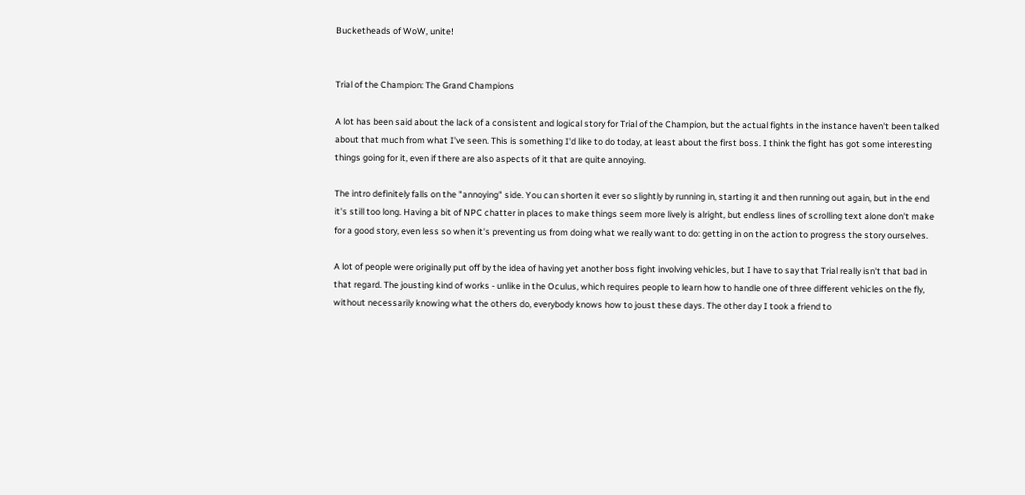Bucketheads of WoW, unite!


Trial of the Champion: The Grand Champions

A lot has been said about the lack of a consistent and logical story for Trial of the Champion, but the actual fights in the instance haven't been talked about that much from what I've seen. This is something I'd like to do today, at least about the first boss. I think the fight has got some interesting things going for it, even if there are also aspects of it that are quite annoying.

The intro definitely falls on the "annoying" side. You can shorten it ever so slightly by running in, starting it and then running out again, but in the end it's still too long. Having a bit of NPC chatter in places to make things seem more lively is alright, but endless lines of scrolling text alone don't make for a good story, even less so when it's preventing us from doing what we really want to do: getting in on the action to progress the story ourselves.

A lot of people were originally put off by the idea of having yet another boss fight involving vehicles, but I have to say that Trial really isn't that bad in that regard. The jousting kind of works - unlike in the Oculus, which requires people to learn how to handle one of three different vehicles on the fly, without necessarily knowing what the others do, everybody knows how to joust these days. The other day I took a friend to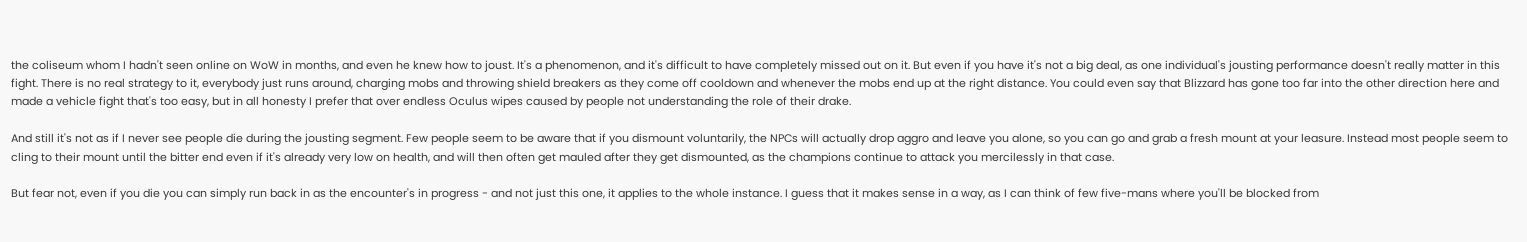the coliseum whom I hadn't seen online on WoW in months, and even he knew how to joust. It's a phenomenon, and it's difficult to have completely missed out on it. But even if you have it's not a big deal, as one individual's jousting performance doesn't really matter in this fight. There is no real strategy to it, everybody just runs around, charging mobs and throwing shield breakers as they come off cooldown and whenever the mobs end up at the right distance. You could even say that Blizzard has gone too far into the other direction here and made a vehicle fight that's too easy, but in all honesty I prefer that over endless Oculus wipes caused by people not understanding the role of their drake.

And still it's not as if I never see people die during the jousting segment. Few people seem to be aware that if you dismount voluntarily, the NPCs will actually drop aggro and leave you alone, so you can go and grab a fresh mount at your leasure. Instead most people seem to cling to their mount until the bitter end even if it's already very low on health, and will then often get mauled after they get dismounted, as the champions continue to attack you mercilessly in that case.

But fear not, even if you die you can simply run back in as the encounter's in progress - and not just this one, it applies to the whole instance. I guess that it makes sense in a way, as I can think of few five-mans where you'll be blocked from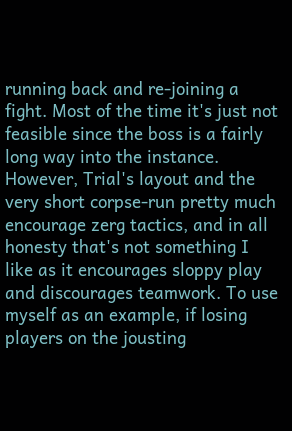running back and re-joining a fight. Most of the time it's just not feasible since the boss is a fairly long way into the instance. However, Trial's layout and the very short corpse-run pretty much encourage zerg tactics, and in all honesty that's not something I like as it encourages sloppy play and discourages teamwork. To use myself as an example, if losing players on the jousting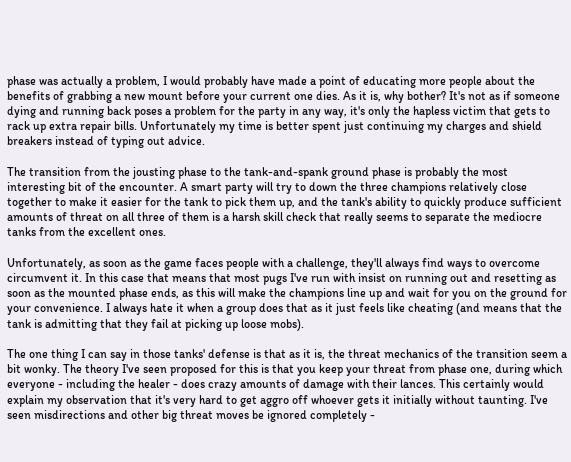phase was actually a problem, I would probably have made a point of educating more people about the benefits of grabbing a new mount before your current one dies. As it is, why bother? It's not as if someone dying and running back poses a problem for the party in any way, it's only the hapless victim that gets to rack up extra repair bills. Unfortunately my time is better spent just continuing my charges and shield breakers instead of typing out advice.

The transition from the jousting phase to the tank-and-spank ground phase is probably the most interesting bit of the encounter. A smart party will try to down the three champions relatively close together to make it easier for the tank to pick them up, and the tank's ability to quickly produce sufficient amounts of threat on all three of them is a harsh skill check that really seems to separate the mediocre tanks from the excellent ones.

Unfortunately, as soon as the game faces people with a challenge, they'll always find ways to overcome circumvent it. In this case that means that most pugs I've run with insist on running out and resetting as soon as the mounted phase ends, as this will make the champions line up and wait for you on the ground for your convenience. I always hate it when a group does that as it just feels like cheating (and means that the tank is admitting that they fail at picking up loose mobs).

The one thing I can say in those tanks' defense is that as it is, the threat mechanics of the transition seem a bit wonky. The theory I've seen proposed for this is that you keep your threat from phase one, during which everyone - including the healer - does crazy amounts of damage with their lances. This certainly would explain my observation that it's very hard to get aggro off whoever gets it initially without taunting. I've seen misdirections and other big threat moves be ignored completely -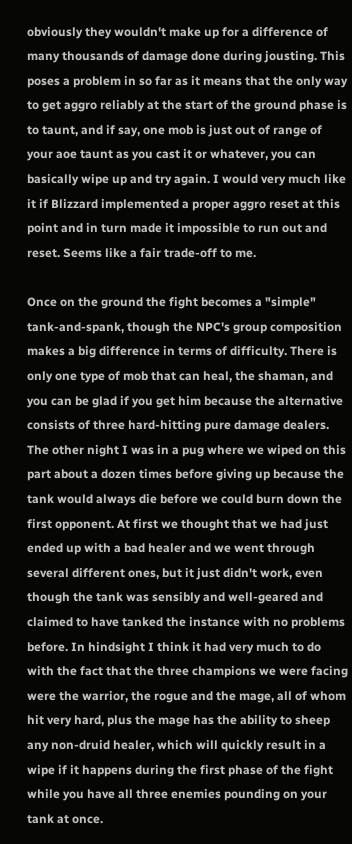obviously they wouldn't make up for a difference of many thousands of damage done during jousting. This poses a problem in so far as it means that the only way to get aggro reliably at the start of the ground phase is to taunt, and if say, one mob is just out of range of your aoe taunt as you cast it or whatever, you can basically wipe up and try again. I would very much like it if Blizzard implemented a proper aggro reset at this point and in turn made it impossible to run out and reset. Seems like a fair trade-off to me.

Once on the ground the fight becomes a "simple" tank-and-spank, though the NPC's group composition makes a big difference in terms of difficulty. There is only one type of mob that can heal, the shaman, and you can be glad if you get him because the alternative consists of three hard-hitting pure damage dealers. The other night I was in a pug where we wiped on this part about a dozen times before giving up because the tank would always die before we could burn down the first opponent. At first we thought that we had just ended up with a bad healer and we went through several different ones, but it just didn't work, even though the tank was sensibly and well-geared and claimed to have tanked the instance with no problems before. In hindsight I think it had very much to do with the fact that the three champions we were facing were the warrior, the rogue and the mage, all of whom hit very hard, plus the mage has the ability to sheep any non-druid healer, which will quickly result in a wipe if it happens during the first phase of the fight while you have all three enemies pounding on your tank at once.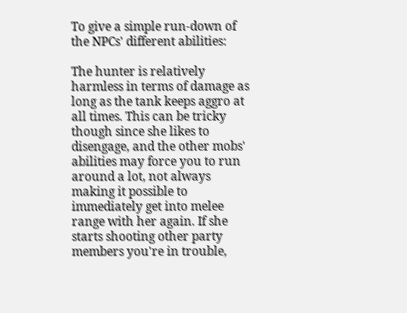To give a simple run-down of the NPCs' different abilities:

The hunter is relatively harmless in terms of damage as long as the tank keeps aggro at all times. This can be tricky though since she likes to disengage, and the other mobs' abilities may force you to run around a lot, not always making it possible to immediately get into melee range with her again. If she starts shooting other party members you're in trouble,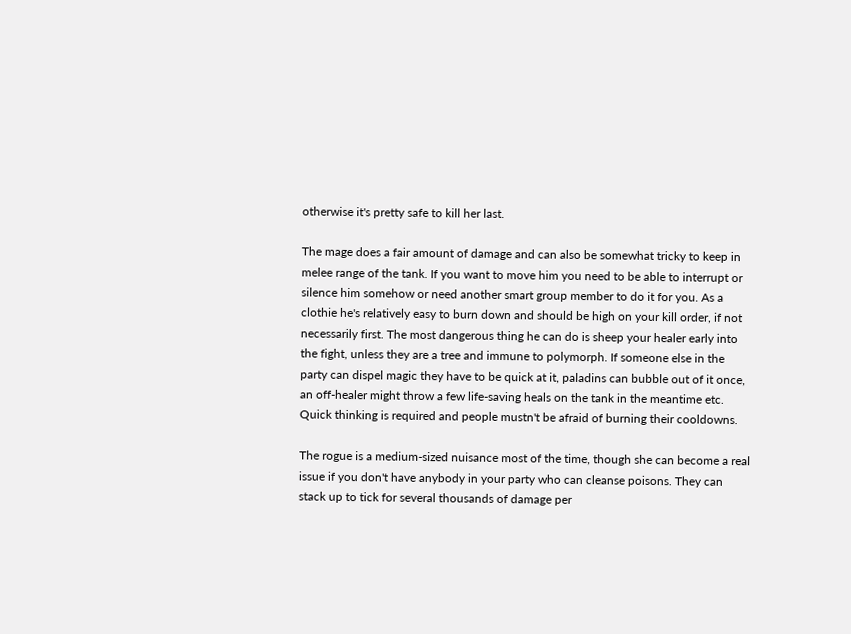otherwise it's pretty safe to kill her last.

The mage does a fair amount of damage and can also be somewhat tricky to keep in melee range of the tank. If you want to move him you need to be able to interrupt or silence him somehow or need another smart group member to do it for you. As a clothie he's relatively easy to burn down and should be high on your kill order, if not necessarily first. The most dangerous thing he can do is sheep your healer early into the fight, unless they are a tree and immune to polymorph. If someone else in the party can dispel magic they have to be quick at it, paladins can bubble out of it once, an off-healer might throw a few life-saving heals on the tank in the meantime etc. Quick thinking is required and people mustn't be afraid of burning their cooldowns.

The rogue is a medium-sized nuisance most of the time, though she can become a real issue if you don't have anybody in your party who can cleanse poisons. They can stack up to tick for several thousands of damage per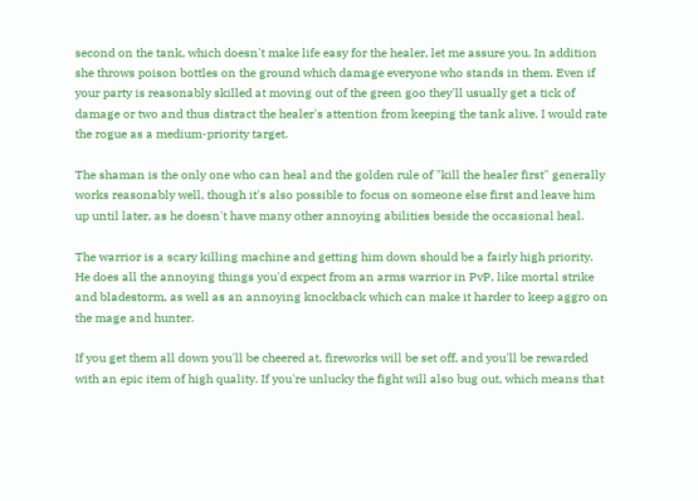second on the tank, which doesn't make life easy for the healer, let me assure you. In addition she throws poison bottles on the ground which damage everyone who stands in them. Even if your party is reasonably skilled at moving out of the green goo they'll usually get a tick of damage or two and thus distract the healer's attention from keeping the tank alive. I would rate the rogue as a medium-priority target.

The shaman is the only one who can heal and the golden rule of "kill the healer first" generally works reasonably well, though it's also possible to focus on someone else first and leave him up until later, as he doesn't have many other annoying abilities beside the occasional heal.

The warrior is a scary killing machine and getting him down should be a fairly high priority. He does all the annoying things you'd expect from an arms warrior in PvP, like mortal strike and bladestorm, as well as an annoying knockback which can make it harder to keep aggro on the mage and hunter.

If you get them all down you'll be cheered at, fireworks will be set off, and you'll be rewarded with an epic item of high quality. If you're unlucky the fight will also bug out, which means that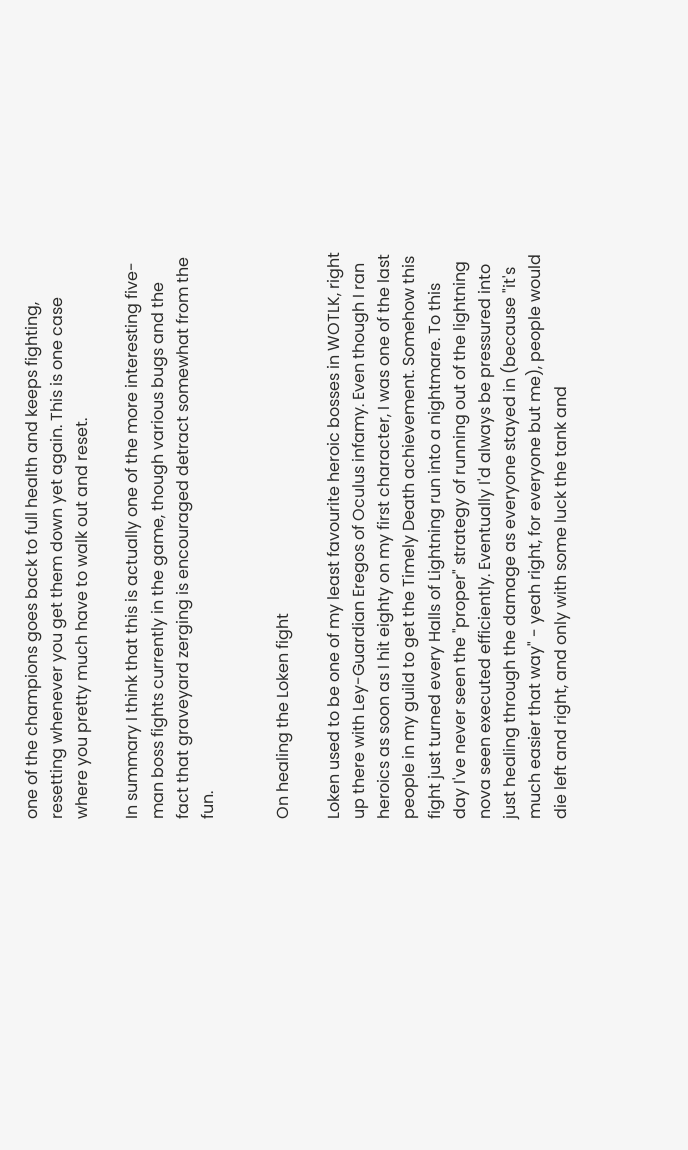one of the champions goes back to full health and keeps fighting, resetting whenever you get them down yet again. This is one case where you pretty much have to walk out and reset.

In summary I think that this is actually one of the more interesting five-man boss fights currently in the game, though various bugs and the fact that graveyard zerging is encouraged detract somewhat from the fun.


On healing the Loken fight

Loken used to be one of my least favourite heroic bosses in WOTLK, right up there with Ley-Guardian Eregos of Oculus infamy. Even though I ran heroics as soon as I hit eighty on my first character, I was one of the last people in my guild to get the Timely Death achievement. Somehow this fight just turned every Halls of Lightning run into a nightmare. To this day I've never seen the "proper" strategy of running out of the lightning nova seen executed efficiently. Eventually I'd always be pressured into just healing through the damage as everyone stayed in (because "it's much easier that way" - yeah right, for everyone but me), people would die left and right, and only with some luck the tank and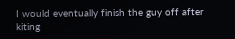I would eventually finish the guy off after kiting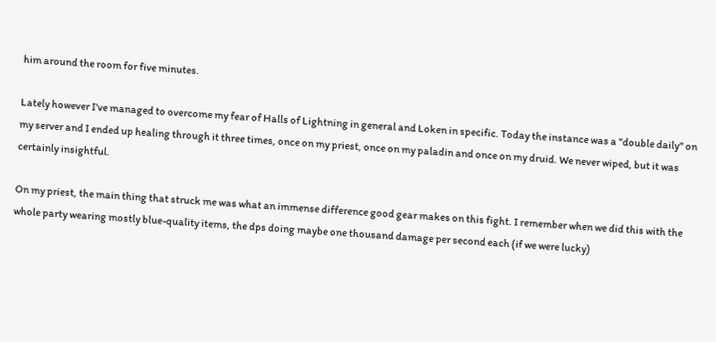him around the room for five minutes.

Lately however I've managed to overcome my fear of Halls of Lightning in general and Loken in specific. Today the instance was a "double daily" on my server and I ended up healing through it three times, once on my priest, once on my paladin and once on my druid. We never wiped, but it was certainly insightful.

On my priest, the main thing that struck me was what an immense difference good gear makes on this fight. I remember when we did this with the whole party wearing mostly blue-quality items, the dps doing maybe one thousand damage per second each (if we were lucky)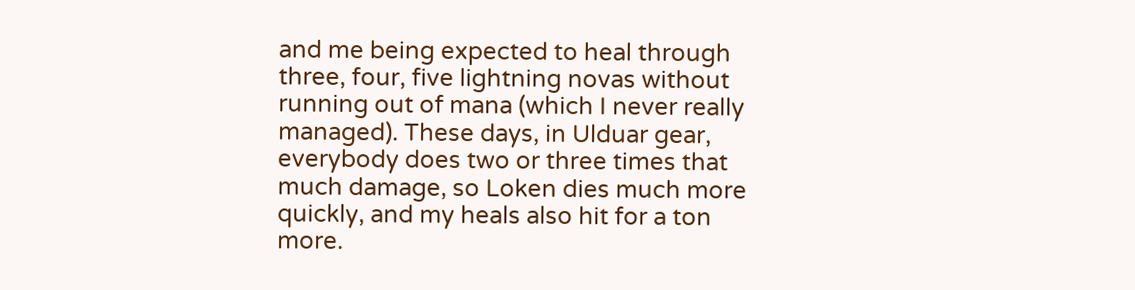and me being expected to heal through three, four, five lightning novas without running out of mana (which I never really managed). These days, in Ulduar gear, everybody does two or three times that much damage, so Loken dies much more quickly, and my heals also hit for a ton more.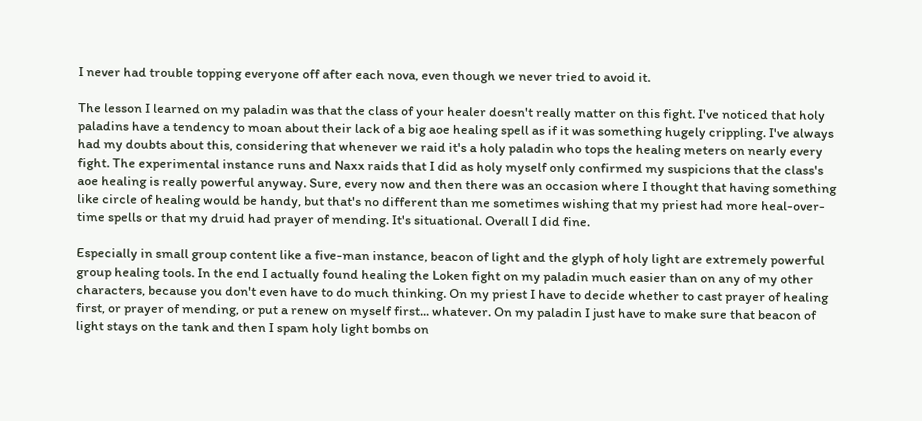I never had trouble topping everyone off after each nova, even though we never tried to avoid it.

The lesson I learned on my paladin was that the class of your healer doesn't really matter on this fight. I've noticed that holy paladins have a tendency to moan about their lack of a big aoe healing spell as if it was something hugely crippling. I've always had my doubts about this, considering that whenever we raid it's a holy paladin who tops the healing meters on nearly every fight. The experimental instance runs and Naxx raids that I did as holy myself only confirmed my suspicions that the class's aoe healing is really powerful anyway. Sure, every now and then there was an occasion where I thought that having something like circle of healing would be handy, but that's no different than me sometimes wishing that my priest had more heal-over-time spells or that my druid had prayer of mending. It's situational. Overall I did fine.

Especially in small group content like a five-man instance, beacon of light and the glyph of holy light are extremely powerful group healing tools. In the end I actually found healing the Loken fight on my paladin much easier than on any of my other characters, because you don't even have to do much thinking. On my priest I have to decide whether to cast prayer of healing first, or prayer of mending, or put a renew on myself first... whatever. On my paladin I just have to make sure that beacon of light stays on the tank and then I spam holy light bombs on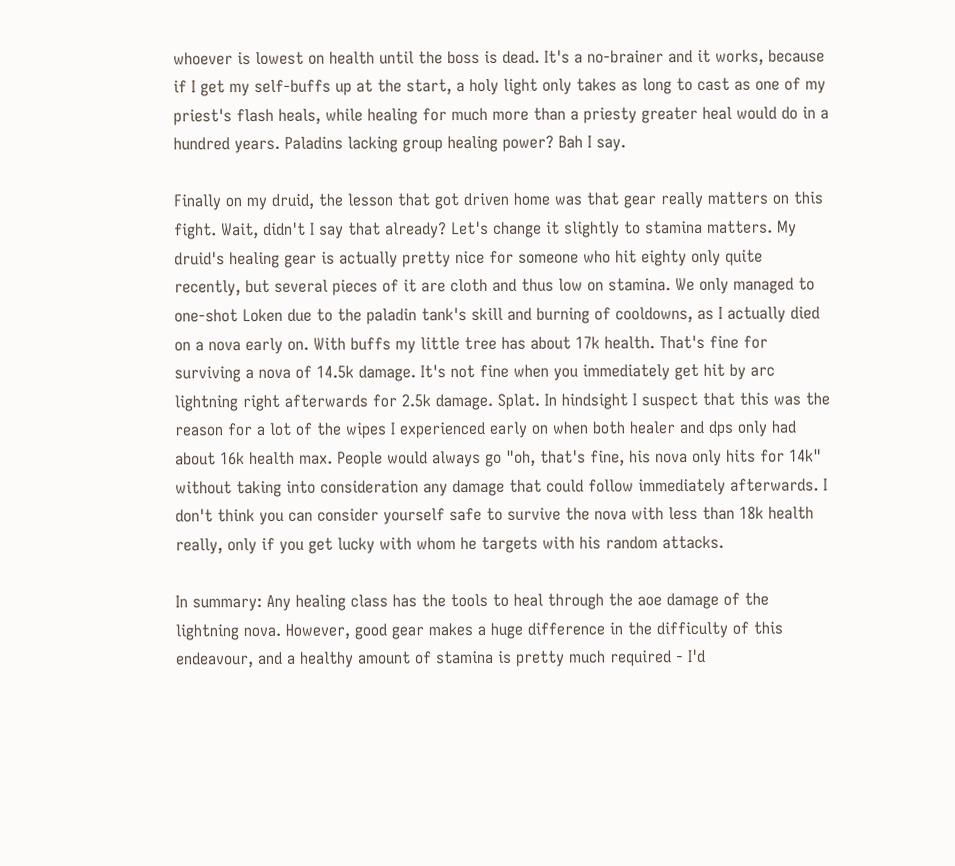whoever is lowest on health until the boss is dead. It's a no-brainer and it works, because if I get my self-buffs up at the start, a holy light only takes as long to cast as one of my priest's flash heals, while healing for much more than a priesty greater heal would do in a hundred years. Paladins lacking group healing power? Bah I say.

Finally on my druid, the lesson that got driven home was that gear really matters on this fight. Wait, didn't I say that already? Let's change it slightly to stamina matters. My druid's healing gear is actually pretty nice for someone who hit eighty only quite recently, but several pieces of it are cloth and thus low on stamina. We only managed to one-shot Loken due to the paladin tank's skill and burning of cooldowns, as I actually died on a nova early on. With buffs my little tree has about 17k health. That's fine for surviving a nova of 14.5k damage. It's not fine when you immediately get hit by arc lightning right afterwards for 2.5k damage. Splat. In hindsight I suspect that this was the reason for a lot of the wipes I experienced early on when both healer and dps only had about 16k health max. People would always go "oh, that's fine, his nova only hits for 14k" without taking into consideration any damage that could follow immediately afterwards. I don't think you can consider yourself safe to survive the nova with less than 18k health really, only if you get lucky with whom he targets with his random attacks.

In summary: Any healing class has the tools to heal through the aoe damage of the lightning nova. However, good gear makes a huge difference in the difficulty of this endeavour, and a healthy amount of stamina is pretty much required - I'd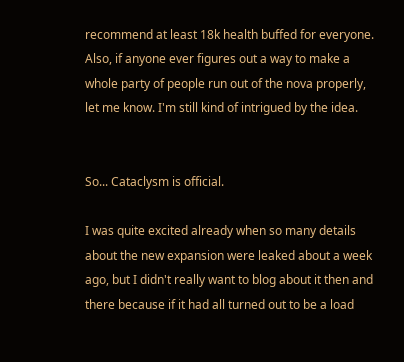recommend at least 18k health buffed for everyone. Also, if anyone ever figures out a way to make a whole party of people run out of the nova properly, let me know. I'm still kind of intrigued by the idea.


So... Cataclysm is official.

I was quite excited already when so many details about the new expansion were leaked about a week ago, but I didn't really want to blog about it then and there because if it had all turned out to be a load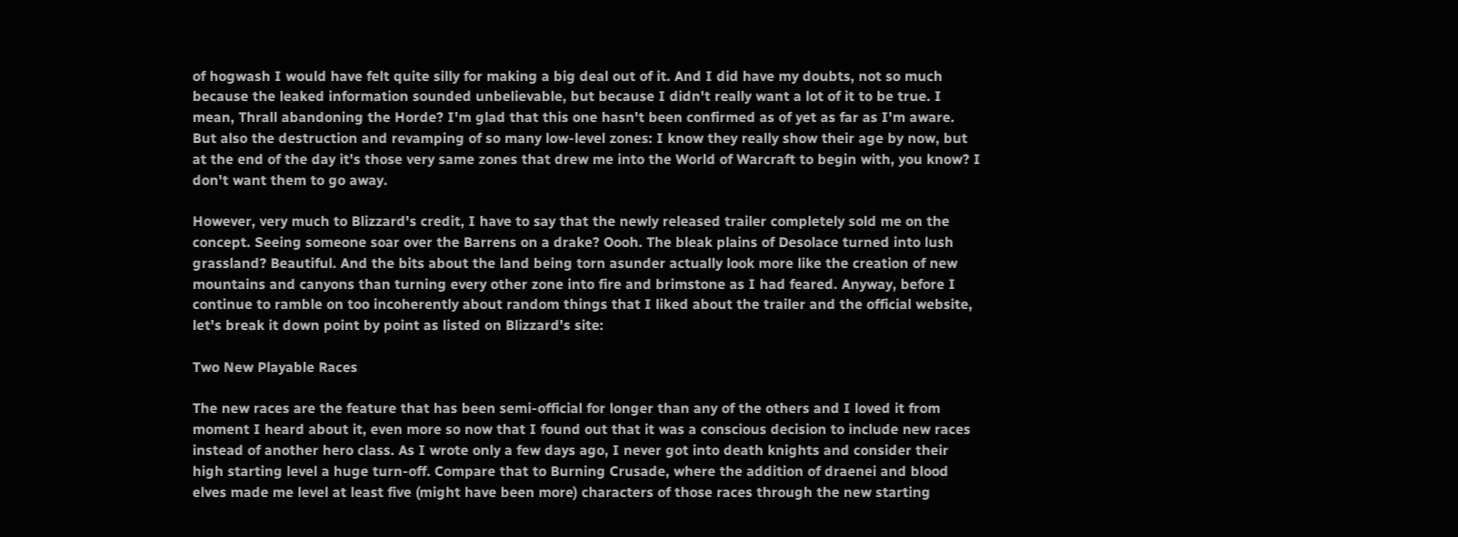of hogwash I would have felt quite silly for making a big deal out of it. And I did have my doubts, not so much because the leaked information sounded unbelievable, but because I didn't really want a lot of it to be true. I mean, Thrall abandoning the Horde? I'm glad that this one hasn't been confirmed as of yet as far as I'm aware. But also the destruction and revamping of so many low-level zones: I know they really show their age by now, but at the end of the day it's those very same zones that drew me into the World of Warcraft to begin with, you know? I don't want them to go away.

However, very much to Blizzard's credit, I have to say that the newly released trailer completely sold me on the concept. Seeing someone soar over the Barrens on a drake? Oooh. The bleak plains of Desolace turned into lush grassland? Beautiful. And the bits about the land being torn asunder actually look more like the creation of new mountains and canyons than turning every other zone into fire and brimstone as I had feared. Anyway, before I continue to ramble on too incoherently about random things that I liked about the trailer and the official website, let's break it down point by point as listed on Blizzard's site:

Two New Playable Races

The new races are the feature that has been semi-official for longer than any of the others and I loved it from moment I heard about it, even more so now that I found out that it was a conscious decision to include new races instead of another hero class. As I wrote only a few days ago, I never got into death knights and consider their high starting level a huge turn-off. Compare that to Burning Crusade, where the addition of draenei and blood elves made me level at least five (might have been more) characters of those races through the new starting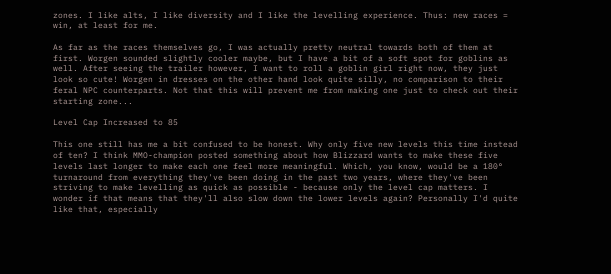zones. I like alts, I like diversity and I like the levelling experience. Thus: new races = win, at least for me.

As far as the races themselves go, I was actually pretty neutral towards both of them at first. Worgen sounded slightly cooler maybe, but I have a bit of a soft spot for goblins as well. After seeing the trailer however, I want to roll a goblin girl right now, they just look so cute! Worgen in dresses on the other hand look quite silly, no comparison to their feral NPC counterparts. Not that this will prevent me from making one just to check out their starting zone...

Level Cap Increased to 85

This one still has me a bit confused to be honest. Why only five new levels this time instead of ten? I think MMO-champion posted something about how Blizzard wants to make these five levels last longer to make each one feel more meaningful. Which, you know, would be a 180° turnaround from everything they've been doing in the past two years, where they've been striving to make levelling as quick as possible - because only the level cap matters. I wonder if that means that they'll also slow down the lower levels again? Personally I'd quite like that, especially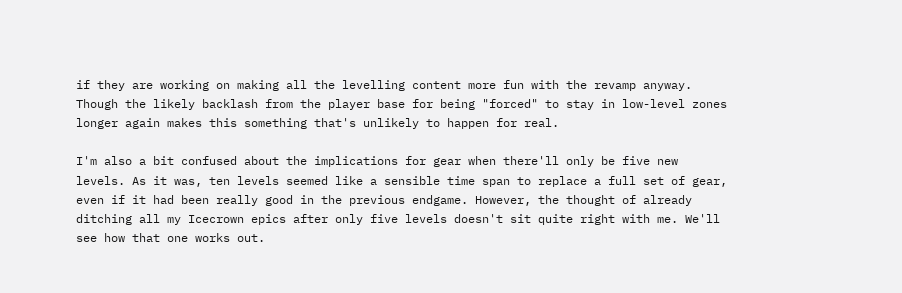if they are working on making all the levelling content more fun with the revamp anyway. Though the likely backlash from the player base for being "forced" to stay in low-level zones longer again makes this something that's unlikely to happen for real.

I'm also a bit confused about the implications for gear when there'll only be five new levels. As it was, ten levels seemed like a sensible time span to replace a full set of gear, even if it had been really good in the previous endgame. However, the thought of already ditching all my Icecrown epics after only five levels doesn't sit quite right with me. We'll see how that one works out.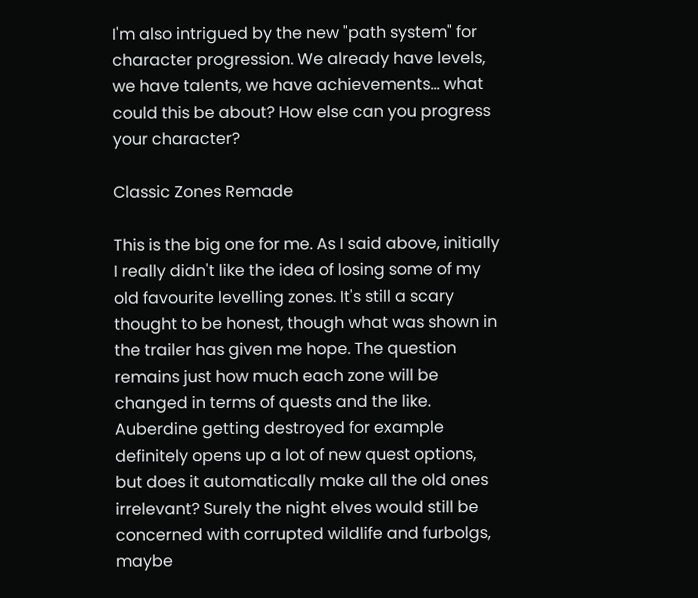I'm also intrigued by the new "path system" for character progression. We already have levels, we have talents, we have achievements... what could this be about? How else can you progress your character?

Classic Zones Remade

This is the big one for me. As I said above, initially I really didn't like the idea of losing some of my old favourite levelling zones. It's still a scary thought to be honest, though what was shown in the trailer has given me hope. The question remains just how much each zone will be changed in terms of quests and the like. Auberdine getting destroyed for example definitely opens up a lot of new quest options, but does it automatically make all the old ones irrelevant? Surely the night elves would still be concerned with corrupted wildlife and furbolgs, maybe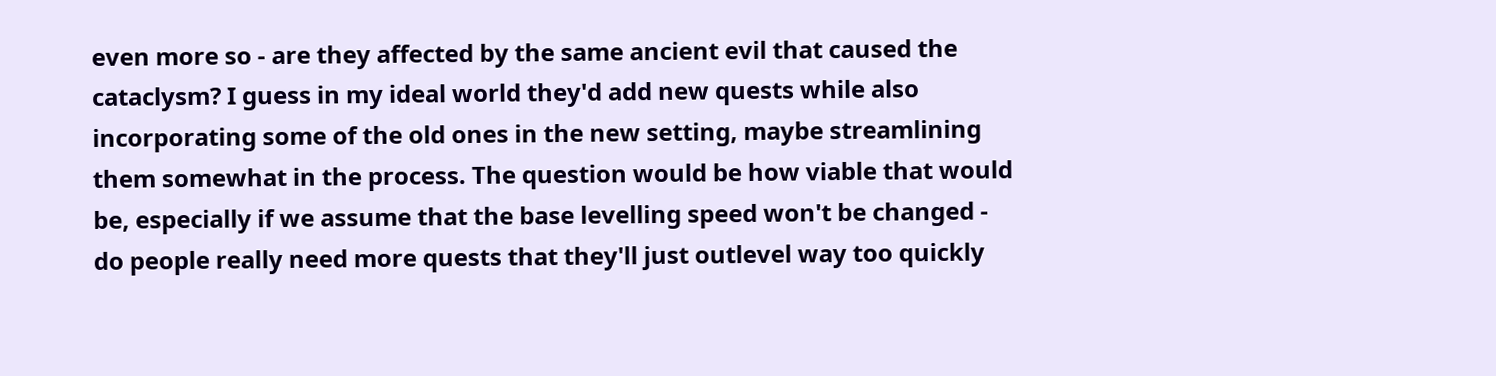even more so - are they affected by the same ancient evil that caused the cataclysm? I guess in my ideal world they'd add new quests while also incorporating some of the old ones in the new setting, maybe streamlining them somewhat in the process. The question would be how viable that would be, especially if we assume that the base levelling speed won't be changed - do people really need more quests that they'll just outlevel way too quickly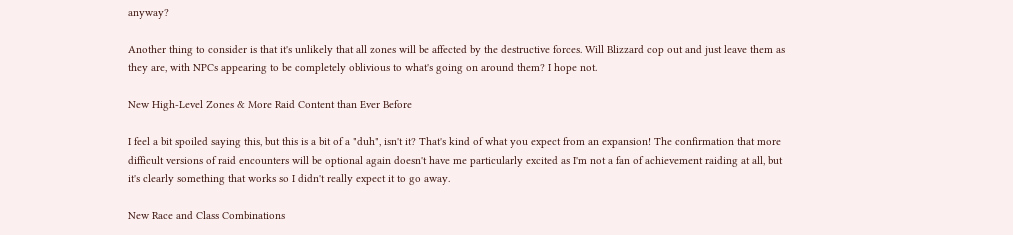anyway?

Another thing to consider is that it's unlikely that all zones will be affected by the destructive forces. Will Blizzard cop out and just leave them as they are, with NPCs appearing to be completely oblivious to what's going on around them? I hope not.

New High-Level Zones & More Raid Content than Ever Before

I feel a bit spoiled saying this, but this is a bit of a "duh", isn't it? That's kind of what you expect from an expansion! The confirmation that more difficult versions of raid encounters will be optional again doesn't have me particularly excited as I'm not a fan of achievement raiding at all, but it's clearly something that works so I didn't really expect it to go away.

New Race and Class Combinations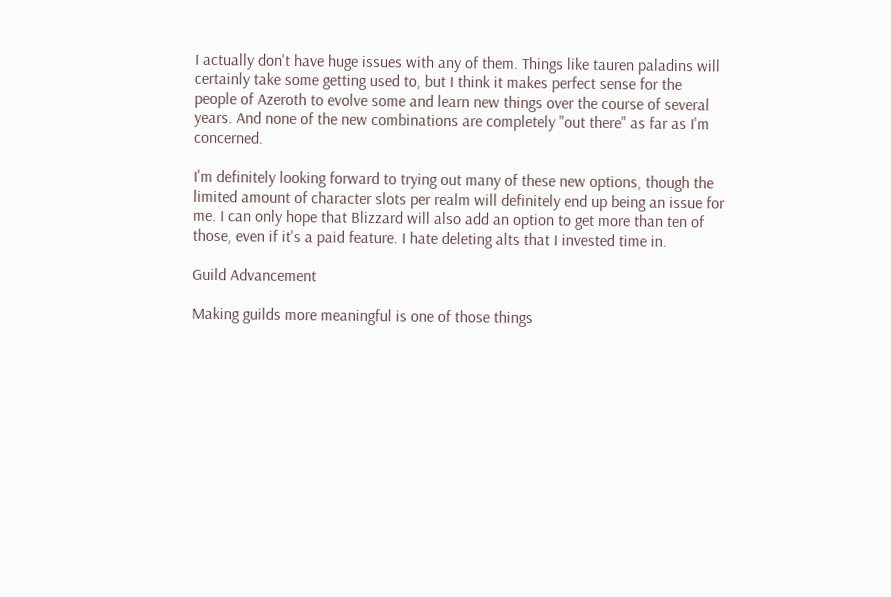I actually don't have huge issues with any of them. Things like tauren paladins will certainly take some getting used to, but I think it makes perfect sense for the people of Azeroth to evolve some and learn new things over the course of several years. And none of the new combinations are completely "out there" as far as I'm concerned.

I'm definitely looking forward to trying out many of these new options, though the limited amount of character slots per realm will definitely end up being an issue for me. I can only hope that Blizzard will also add an option to get more than ten of those, even if it's a paid feature. I hate deleting alts that I invested time in.

Guild Advancement

Making guilds more meaningful is one of those things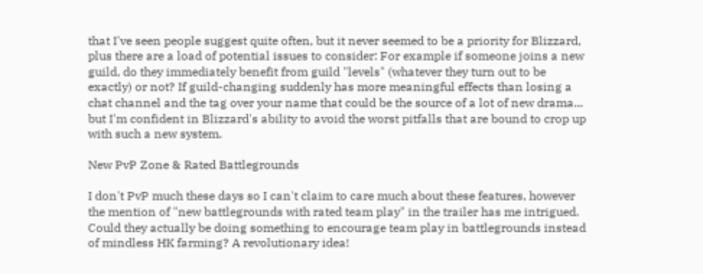that I've seen people suggest quite often, but it never seemed to be a priority for Blizzard, plus there are a load of potential issues to consider: For example if someone joins a new guild, do they immediately benefit from guild "levels" (whatever they turn out to be exactly) or not? If guild-changing suddenly has more meaningful effects than losing a chat channel and the tag over your name that could be the source of a lot of new drama... but I'm confident in Blizzard's ability to avoid the worst pitfalls that are bound to crop up with such a new system.

New PvP Zone & Rated Battlegrounds

I don't PvP much these days so I can't claim to care much about these features, however the mention of "new battlegrounds with rated team play" in the trailer has me intrigued. Could they actually be doing something to encourage team play in battlegrounds instead of mindless HK farming? A revolutionary idea!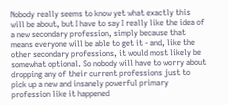Nobody really seems to know yet what exactly this will be about, but I have to say I really like the idea of a new secondary profession, simply because that means everyone will be able to get it - and, like the other secondary professions, it would most likely be somewhat optional. So nobody will have to worry about dropping any of their current professions just to pick up a new and insanely powerful primary profession like it happened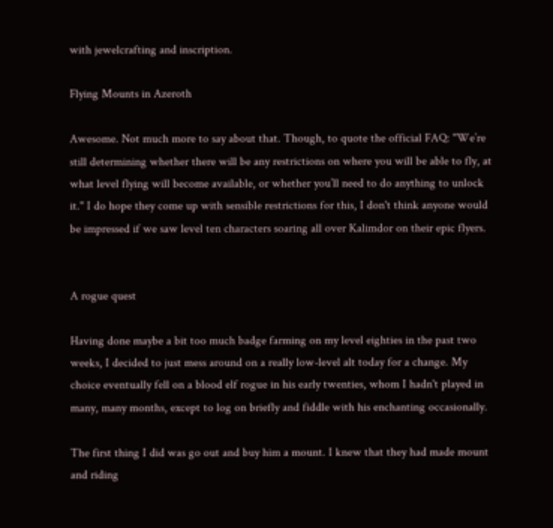with jewelcrafting and inscription.

Flying Mounts in Azeroth

Awesome. Not much more to say about that. Though, to quote the official FAQ: "We’re still determining whether there will be any restrictions on where you will be able to fly, at what level flying will become available, or whether you’ll need to do anything to unlock it." I do hope they come up with sensible restrictions for this, I don't think anyone would be impressed if we saw level ten characters soaring all over Kalimdor on their epic flyers.


A rogue quest

Having done maybe a bit too much badge farming on my level eighties in the past two weeks, I decided to just mess around on a really low-level alt today for a change. My choice eventually fell on a blood elf rogue in his early twenties, whom I hadn't played in many, many months, except to log on briefly and fiddle with his enchanting occasionally.

The first thing I did was go out and buy him a mount. I knew that they had made mount and riding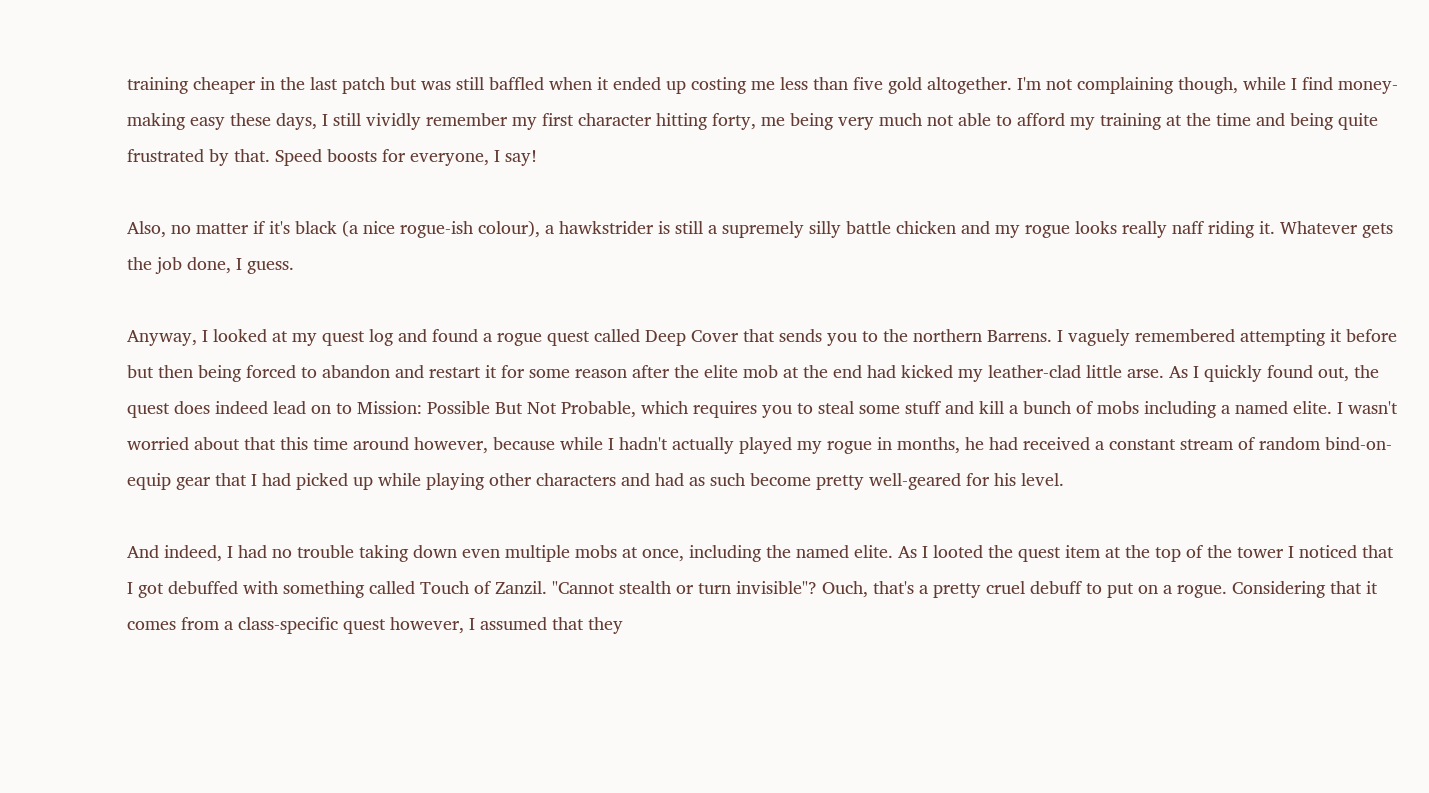training cheaper in the last patch but was still baffled when it ended up costing me less than five gold altogether. I'm not complaining though, while I find money-making easy these days, I still vividly remember my first character hitting forty, me being very much not able to afford my training at the time and being quite frustrated by that. Speed boosts for everyone, I say!

Also, no matter if it's black (a nice rogue-ish colour), a hawkstrider is still a supremely silly battle chicken and my rogue looks really naff riding it. Whatever gets the job done, I guess.

Anyway, I looked at my quest log and found a rogue quest called Deep Cover that sends you to the northern Barrens. I vaguely remembered attempting it before but then being forced to abandon and restart it for some reason after the elite mob at the end had kicked my leather-clad little arse. As I quickly found out, the quest does indeed lead on to Mission: Possible But Not Probable, which requires you to steal some stuff and kill a bunch of mobs including a named elite. I wasn't worried about that this time around however, because while I hadn't actually played my rogue in months, he had received a constant stream of random bind-on-equip gear that I had picked up while playing other characters and had as such become pretty well-geared for his level.

And indeed, I had no trouble taking down even multiple mobs at once, including the named elite. As I looted the quest item at the top of the tower I noticed that I got debuffed with something called Touch of Zanzil. "Cannot stealth or turn invisible"? Ouch, that's a pretty cruel debuff to put on a rogue. Considering that it comes from a class-specific quest however, I assumed that they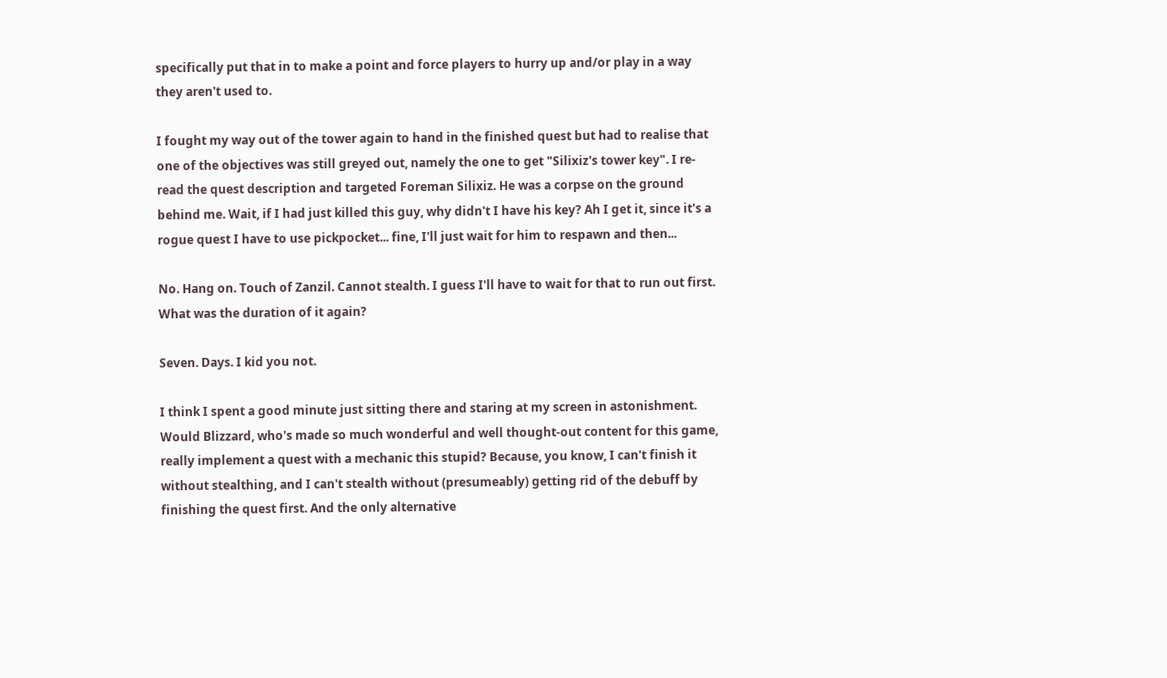specifically put that in to make a point and force players to hurry up and/or play in a way they aren't used to.

I fought my way out of the tower again to hand in the finished quest but had to realise that one of the objectives was still greyed out, namely the one to get "Silixiz's tower key". I re-read the quest description and targeted Foreman Silixiz. He was a corpse on the ground behind me. Wait, if I had just killed this guy, why didn't I have his key? Ah I get it, since it's a rogue quest I have to use pickpocket... fine, I'll just wait for him to respawn and then...

No. Hang on. Touch of Zanzil. Cannot stealth. I guess I'll have to wait for that to run out first. What was the duration of it again?

Seven. Days. I kid you not.

I think I spent a good minute just sitting there and staring at my screen in astonishment. Would Blizzard, who's made so much wonderful and well thought-out content for this game, really implement a quest with a mechanic this stupid? Because, you know, I can't finish it without stealthing, and I can't stealth without (presumeably) getting rid of the debuff by finishing the quest first. And the only alternative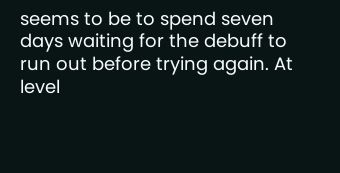seems to be to spend seven days waiting for the debuff to run out before trying again. At level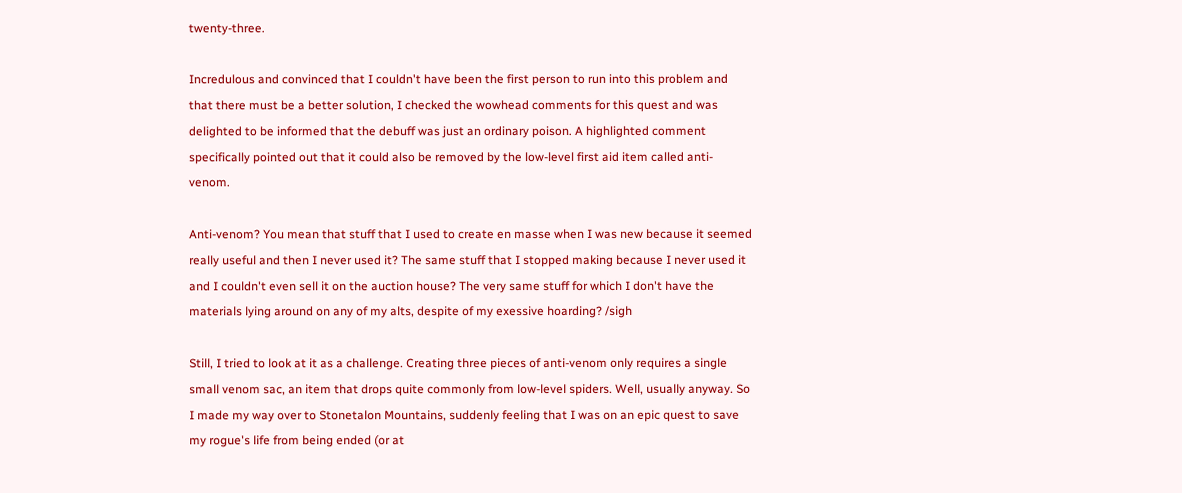twenty-three.

Incredulous and convinced that I couldn't have been the first person to run into this problem and that there must be a better solution, I checked the wowhead comments for this quest and was delighted to be informed that the debuff was just an ordinary poison. A highlighted comment specifically pointed out that it could also be removed by the low-level first aid item called anti-venom.

Anti-venom? You mean that stuff that I used to create en masse when I was new because it seemed really useful and then I never used it? The same stuff that I stopped making because I never used it and I couldn't even sell it on the auction house? The very same stuff for which I don't have the materials lying around on any of my alts, despite of my exessive hoarding? /sigh

Still, I tried to look at it as a challenge. Creating three pieces of anti-venom only requires a single small venom sac, an item that drops quite commonly from low-level spiders. Well, usually anyway. So I made my way over to Stonetalon Mountains, suddenly feeling that I was on an epic quest to save my rogue's life from being ended (or at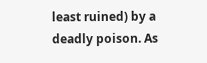least ruined) by a deadly poison. As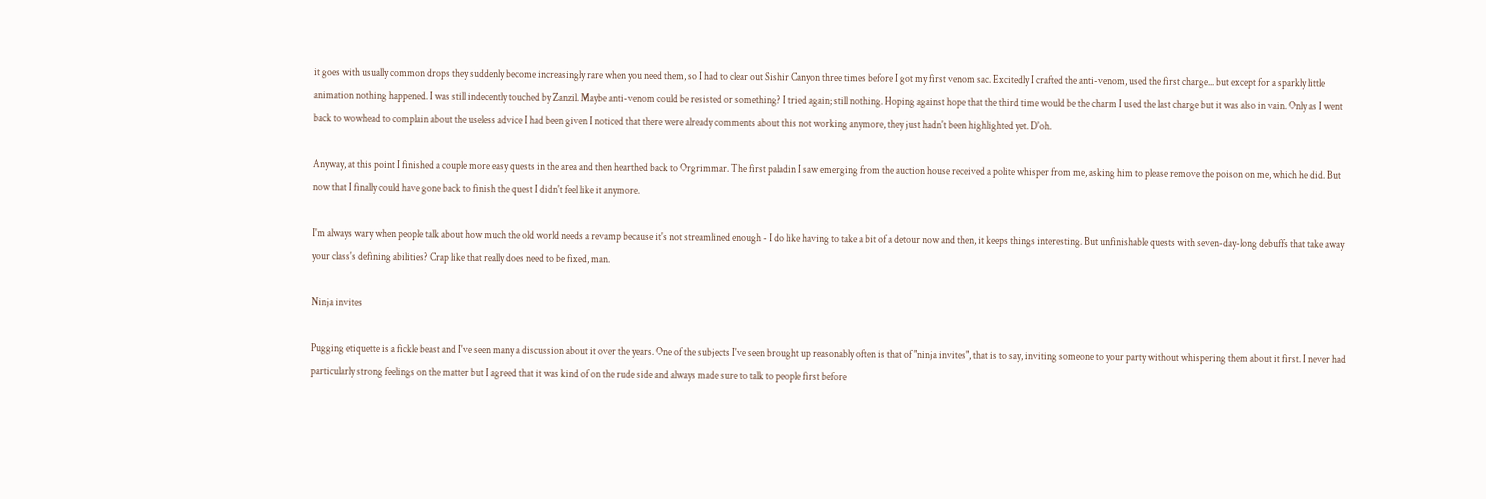it goes with usually common drops they suddenly become increasingly rare when you need them, so I had to clear out Sishir Canyon three times before I got my first venom sac. Excitedly I crafted the anti-venom, used the first charge... but except for a sparkly little animation nothing happened. I was still indecently touched by Zanzil. Maybe anti-venom could be resisted or something? I tried again; still nothing. Hoping against hope that the third time would be the charm I used the last charge but it was also in vain. Only as I went back to wowhead to complain about the useless advice I had been given I noticed that there were already comments about this not working anymore, they just hadn't been highlighted yet. D'oh.

Anyway, at this point I finished a couple more easy quests in the area and then hearthed back to Orgrimmar. The first paladin I saw emerging from the auction house received a polite whisper from me, asking him to please remove the poison on me, which he did. But now that I finally could have gone back to finish the quest I didn't feel like it anymore.

I'm always wary when people talk about how much the old world needs a revamp because it's not streamlined enough - I do like having to take a bit of a detour now and then, it keeps things interesting. But unfinishable quests with seven-day-long debuffs that take away your class's defining abilities? Crap like that really does need to be fixed, man.

Ninja invites

Pugging etiquette is a fickle beast and I've seen many a discussion about it over the years. One of the subjects I've seen brought up reasonably often is that of "ninja invites", that is to say, inviting someone to your party without whispering them about it first. I never had particularly strong feelings on the matter but I agreed that it was kind of on the rude side and always made sure to talk to people first before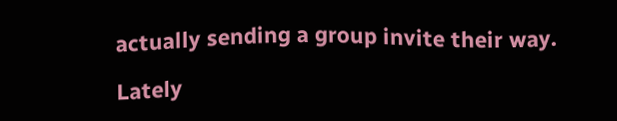actually sending a group invite their way.

Lately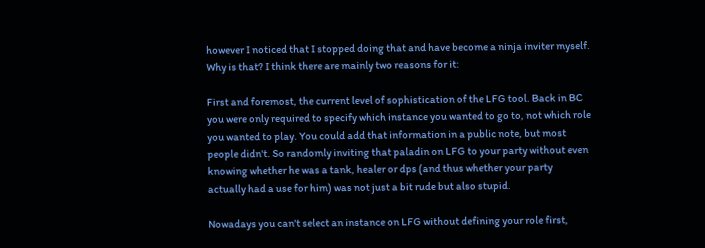however I noticed that I stopped doing that and have become a ninja inviter myself. Why is that? I think there are mainly two reasons for it:

First and foremost, the current level of sophistication of the LFG tool. Back in BC you were only required to specify which instance you wanted to go to, not which role you wanted to play. You could add that information in a public note, but most people didn't. So randomly inviting that paladin on LFG to your party without even knowing whether he was a tank, healer or dps (and thus whether your party actually had a use for him) was not just a bit rude but also stupid.

Nowadays you can't select an instance on LFG without defining your role first,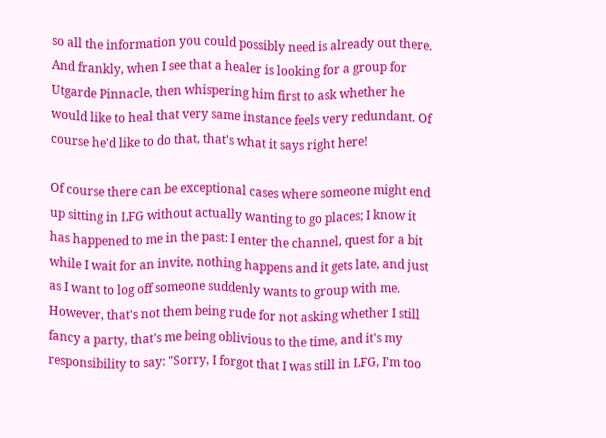so all the information you could possibly need is already out there. And frankly, when I see that a healer is looking for a group for Utgarde Pinnacle, then whispering him first to ask whether he would like to heal that very same instance feels very redundant. Of course he'd like to do that, that's what it says right here!

Of course there can be exceptional cases where someone might end up sitting in LFG without actually wanting to go places; I know it has happened to me in the past: I enter the channel, quest for a bit while I wait for an invite, nothing happens and it gets late, and just as I want to log off someone suddenly wants to group with me. However, that's not them being rude for not asking whether I still fancy a party, that's me being oblivious to the time, and it's my responsibility to say: "Sorry, I forgot that I was still in LFG, I'm too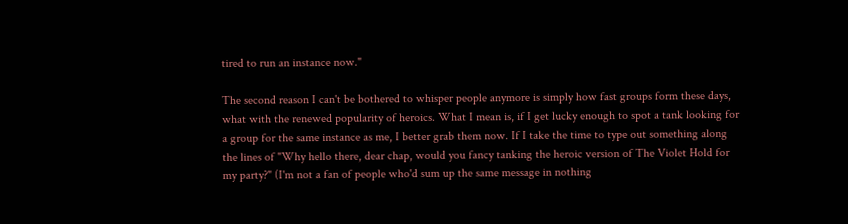tired to run an instance now."

The second reason I can't be bothered to whisper people anymore is simply how fast groups form these days, what with the renewed popularity of heroics. What I mean is, if I get lucky enough to spot a tank looking for a group for the same instance as me, I better grab them now. If I take the time to type out something along the lines of "Why hello there, dear chap, would you fancy tanking the heroic version of The Violet Hold for my party?" (I'm not a fan of people who'd sum up the same message in nothing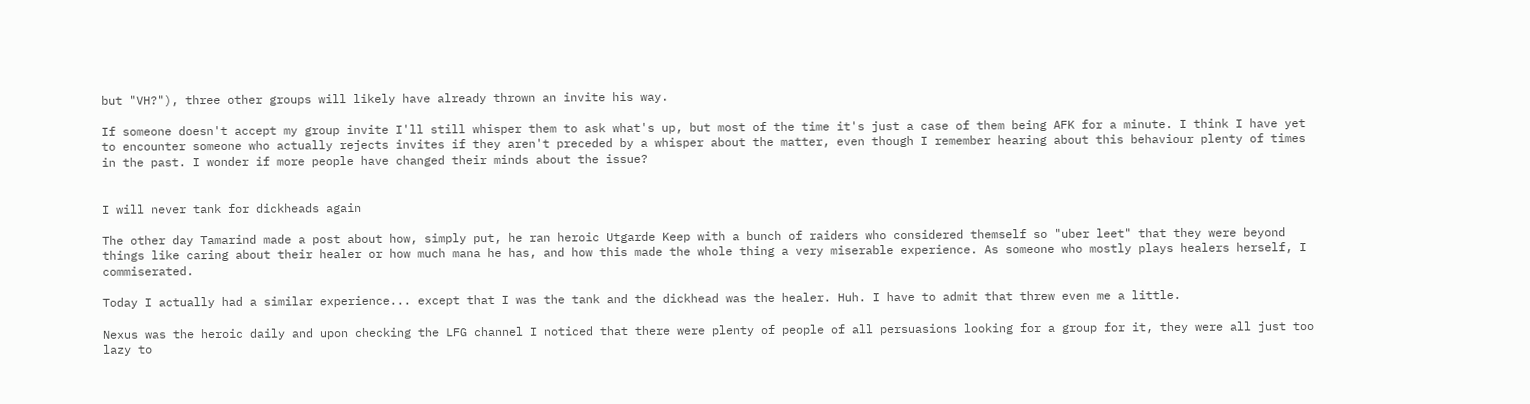but "VH?"), three other groups will likely have already thrown an invite his way.

If someone doesn't accept my group invite I'll still whisper them to ask what's up, but most of the time it's just a case of them being AFK for a minute. I think I have yet to encounter someone who actually rejects invites if they aren't preceded by a whisper about the matter, even though I remember hearing about this behaviour plenty of times in the past. I wonder if more people have changed their minds about the issue?


I will never tank for dickheads again

The other day Tamarind made a post about how, simply put, he ran heroic Utgarde Keep with a bunch of raiders who considered themself so "uber leet" that they were beyond things like caring about their healer or how much mana he has, and how this made the whole thing a very miserable experience. As someone who mostly plays healers herself, I commiserated.

Today I actually had a similar experience... except that I was the tank and the dickhead was the healer. Huh. I have to admit that threw even me a little.

Nexus was the heroic daily and upon checking the LFG channel I noticed that there were plenty of people of all persuasions looking for a group for it, they were all just too lazy to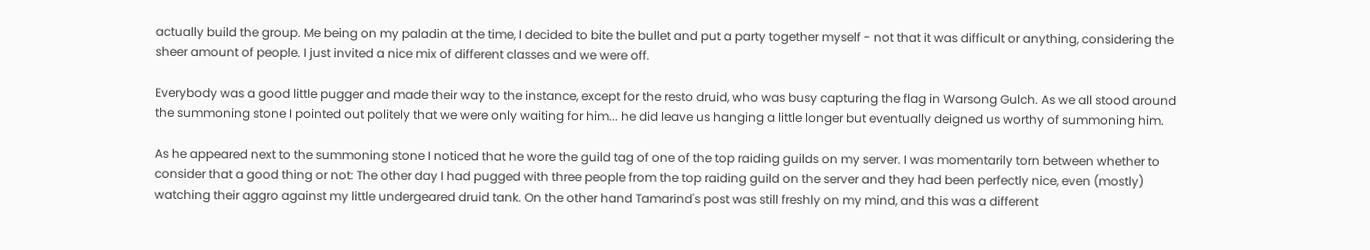actually build the group. Me being on my paladin at the time, I decided to bite the bullet and put a party together myself - not that it was difficult or anything, considering the sheer amount of people. I just invited a nice mix of different classes and we were off.

Everybody was a good little pugger and made their way to the instance, except for the resto druid, who was busy capturing the flag in Warsong Gulch. As we all stood around the summoning stone I pointed out politely that we were only waiting for him... he did leave us hanging a little longer but eventually deigned us worthy of summoning him.

As he appeared next to the summoning stone I noticed that he wore the guild tag of one of the top raiding guilds on my server. I was momentarily torn between whether to consider that a good thing or not: The other day I had pugged with three people from the top raiding guild on the server and they had been perfectly nice, even (mostly) watching their aggro against my little undergeared druid tank. On the other hand Tamarind's post was still freshly on my mind, and this was a different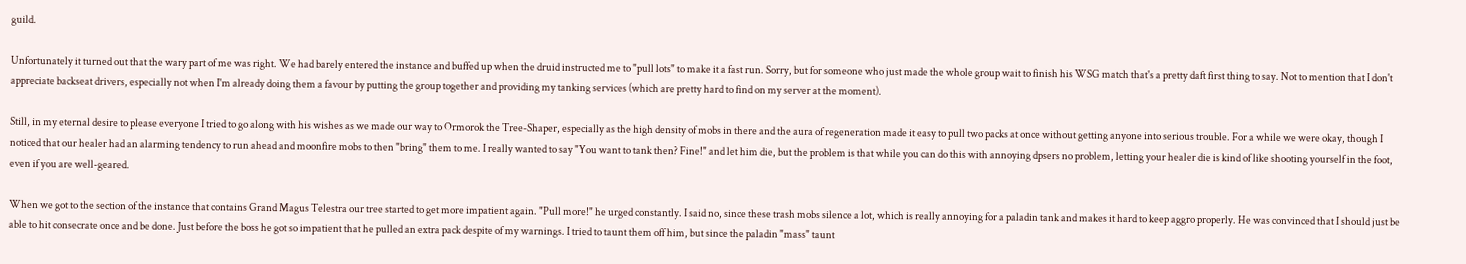guild.

Unfortunately it turned out that the wary part of me was right. We had barely entered the instance and buffed up when the druid instructed me to "pull lots" to make it a fast run. Sorry, but for someone who just made the whole group wait to finish his WSG match that's a pretty daft first thing to say. Not to mention that I don't appreciate backseat drivers, especially not when I'm already doing them a favour by putting the group together and providing my tanking services (which are pretty hard to find on my server at the moment).

Still, in my eternal desire to please everyone I tried to go along with his wishes as we made our way to Ormorok the Tree-Shaper, especially as the high density of mobs in there and the aura of regeneration made it easy to pull two packs at once without getting anyone into serious trouble. For a while we were okay, though I noticed that our healer had an alarming tendency to run ahead and moonfire mobs to then "bring" them to me. I really wanted to say "You want to tank then? Fine!" and let him die, but the problem is that while you can do this with annoying dpsers no problem, letting your healer die is kind of like shooting yourself in the foot, even if you are well-geared.

When we got to the section of the instance that contains Grand Magus Telestra our tree started to get more impatient again. "Pull more!" he urged constantly. I said no, since these trash mobs silence a lot, which is really annoying for a paladin tank and makes it hard to keep aggro properly. He was convinced that I should just be able to hit consecrate once and be done. Just before the boss he got so impatient that he pulled an extra pack despite of my warnings. I tried to taunt them off him, but since the paladin "mass" taunt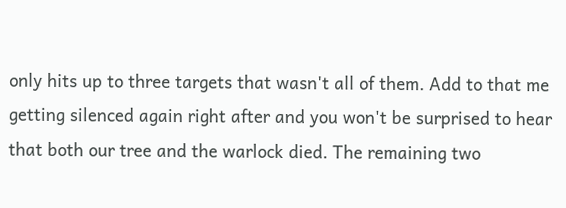only hits up to three targets that wasn't all of them. Add to that me getting silenced again right after and you won't be surprised to hear that both our tree and the warlock died. The remaining two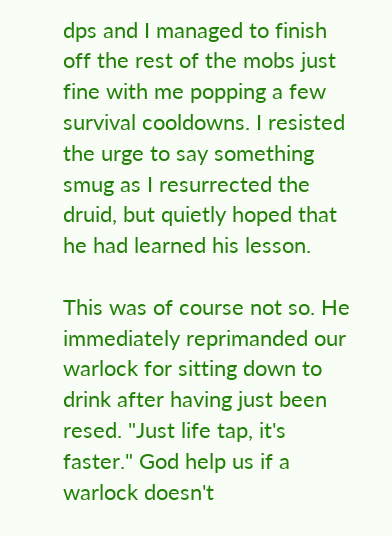dps and I managed to finish off the rest of the mobs just fine with me popping a few survival cooldowns. I resisted the urge to say something smug as I resurrected the druid, but quietly hoped that he had learned his lesson.

This was of course not so. He immediately reprimanded our warlock for sitting down to drink after having just been resed. "Just life tap, it's faster." God help us if a warlock doesn't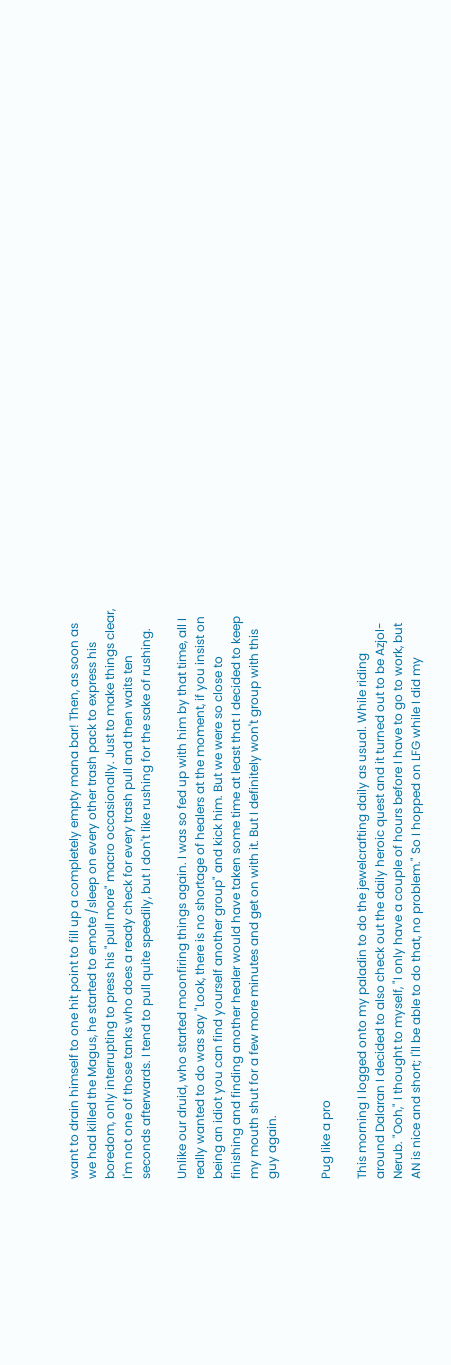want to drain himself to one hit point to fill up a completely empty mana bar! Then, as soon as we had killed the Magus, he started to emote /sleep on every other trash pack to express his boredom, only interrupting to press his "pull more" macro occasionally. Just to make things clear, I'm not one of those tanks who does a ready check for every trash pull and then waits ten seconds afterwards. I tend to pull quite speedily, but I don't like rushing for the sake of rushing.

Unlike our druid, who started moonfiring things again. I was so fed up with him by that time, all I really wanted to do was say "Look, there is no shortage of healers at the moment, if you insist on being an idiot you can find yourself another group" and kick him. But we were so close to finishing and finding another healer would have taken some time at least that I decided to keep my mouth shut for a few more minutes and get on with it. But I definitely won't group with this guy again.


Pug like a pro

This morning I logged onto my paladin to do the jewelcrafting daily as usual. While riding around Dalaran I decided to also check out the daily heroic quest and it turned out to be Azjol-Nerub. "Ooh," I thought to myself, "I only have a couple of hours before I have to go to work, but AN is nice and short; I'll be able to do that, no problem." So I hopped on LFG while I did my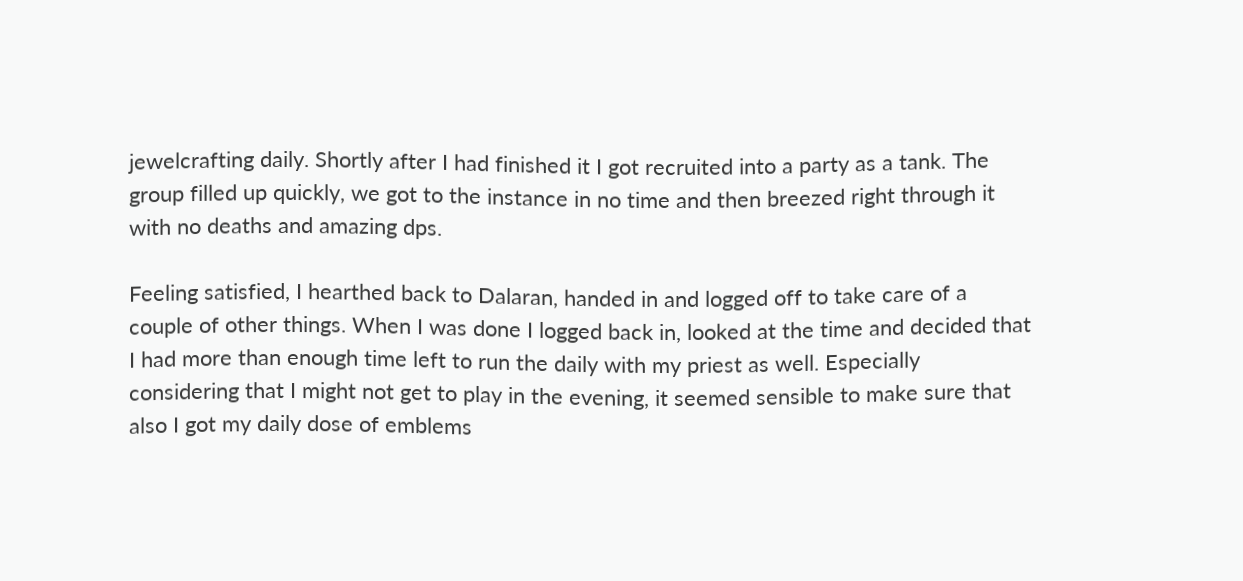jewelcrafting daily. Shortly after I had finished it I got recruited into a party as a tank. The group filled up quickly, we got to the instance in no time and then breezed right through it with no deaths and amazing dps.

Feeling satisfied, I hearthed back to Dalaran, handed in and logged off to take care of a couple of other things. When I was done I logged back in, looked at the time and decided that I had more than enough time left to run the daily with my priest as well. Especially considering that I might not get to play in the evening, it seemed sensible to make sure that also I got my daily dose of emblems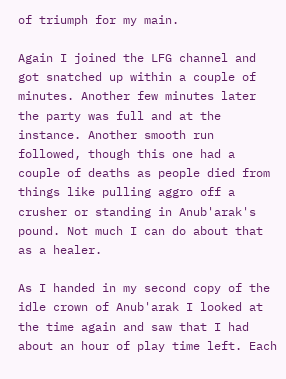of triumph for my main.

Again I joined the LFG channel and got snatched up within a couple of minutes. Another few minutes later the party was full and at the instance. Another smooth run followed, though this one had a couple of deaths as people died from things like pulling aggro off a crusher or standing in Anub'arak's pound. Not much I can do about that as a healer.

As I handed in my second copy of the idle crown of Anub'arak I looked at the time again and saw that I had about an hour of play time left. Each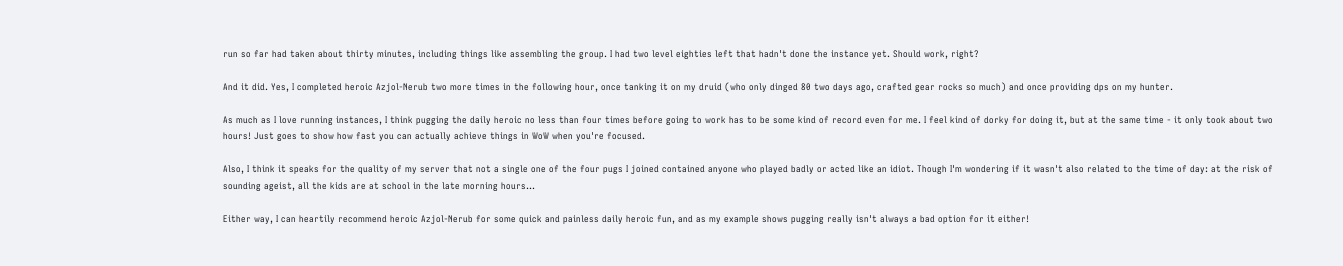run so far had taken about thirty minutes, including things like assembling the group. I had two level eighties left that hadn't done the instance yet. Should work, right?

And it did. Yes, I completed heroic Azjol-Nerub two more times in the following hour, once tanking it on my druid (who only dinged 80 two days ago, crafted gear rocks so much) and once providing dps on my hunter.

As much as I love running instances, I think pugging the daily heroic no less than four times before going to work has to be some kind of record even for me. I feel kind of dorky for doing it, but at the same time - it only took about two hours! Just goes to show how fast you can actually achieve things in WoW when you're focused.

Also, I think it speaks for the quality of my server that not a single one of the four pugs I joined contained anyone who played badly or acted like an idiot. Though I'm wondering if it wasn't also related to the time of day: at the risk of sounding ageist, all the kids are at school in the late morning hours...

Either way, I can heartily recommend heroic Azjol-Nerub for some quick and painless daily heroic fun, and as my example shows pugging really isn't always a bad option for it either!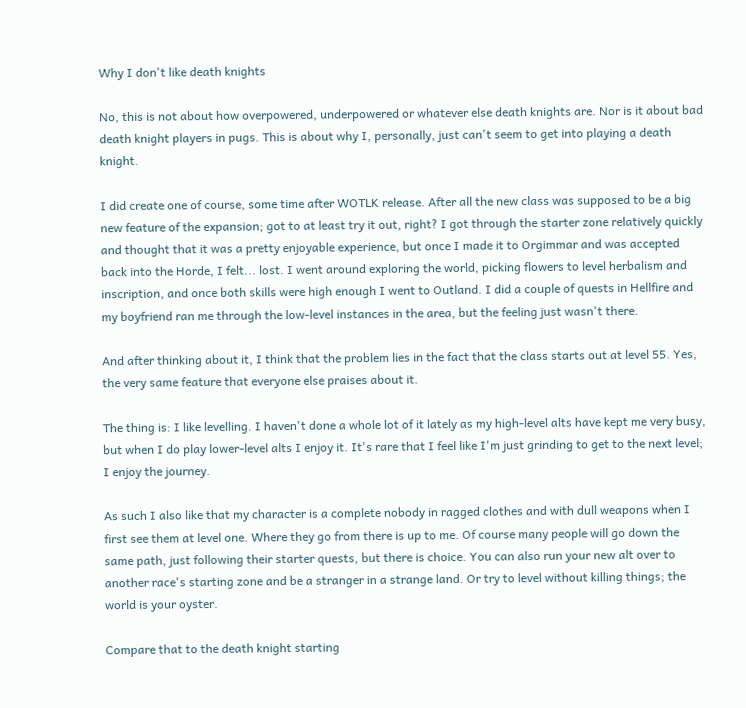Why I don't like death knights

No, this is not about how overpowered, underpowered or whatever else death knights are. Nor is it about bad death knight players in pugs. This is about why I, personally, just can't seem to get into playing a death knight.

I did create one of course, some time after WOTLK release. After all the new class was supposed to be a big new feature of the expansion; got to at least try it out, right? I got through the starter zone relatively quickly and thought that it was a pretty enjoyable experience, but once I made it to Orgimmar and was accepted back into the Horde, I felt... lost. I went around exploring the world, picking flowers to level herbalism and inscription, and once both skills were high enough I went to Outland. I did a couple of quests in Hellfire and my boyfriend ran me through the low-level instances in the area, but the feeling just wasn't there.

And after thinking about it, I think that the problem lies in the fact that the class starts out at level 55. Yes, the very same feature that everyone else praises about it.

The thing is: I like levelling. I haven't done a whole lot of it lately as my high-level alts have kept me very busy, but when I do play lower-level alts I enjoy it. It's rare that I feel like I'm just grinding to get to the next level; I enjoy the journey.

As such I also like that my character is a complete nobody in ragged clothes and with dull weapons when I first see them at level one. Where they go from there is up to me. Of course many people will go down the same path, just following their starter quests, but there is choice. You can also run your new alt over to another race's starting zone and be a stranger in a strange land. Or try to level without killing things; the world is your oyster.

Compare that to the death knight starting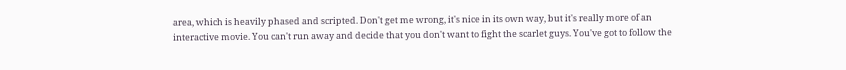area, which is heavily phased and scripted. Don't get me wrong, it's nice in its own way, but it's really more of an interactive movie. You can't run away and decide that you don't want to fight the scarlet guys. You've got to follow the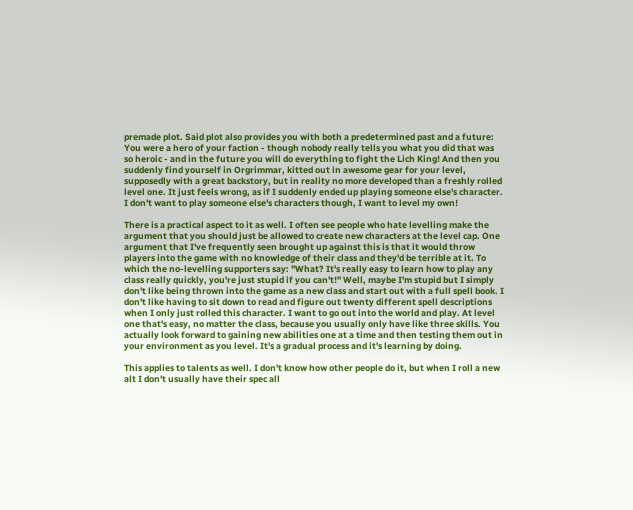premade plot. Said plot also provides you with both a predetermined past and a future: You were a hero of your faction - though nobody really tells you what you did that was so heroic - and in the future you will do everything to fight the Lich King! And then you suddenly find yourself in Orgrimmar, kitted out in awesome gear for your level, supposedly with a great backstory, but in reality no more developed than a freshly rolled level one. It just feels wrong, as if I suddenly ended up playing someone else's character. I don't want to play someone else's characters though, I want to level my own!

There is a practical aspect to it as well. I often see people who hate levelling make the argument that you should just be allowed to create new characters at the level cap. One argument that I've frequently seen brought up against this is that it would throw players into the game with no knowledge of their class and they'd be terrible at it. To which the no-levelling supporters say: "What? It's really easy to learn how to play any class really quickly, you're just stupid if you can't!" Well, maybe I'm stupid but I simply don't like being thrown into the game as a new class and start out with a full spell book. I don't like having to sit down to read and figure out twenty different spell descriptions when I only just rolled this character. I want to go out into the world and play. At level one that's easy, no matter the class, because you usually only have like three skills. You actually look forward to gaining new abilities one at a time and then testing them out in your environment as you level. It's a gradual process and it's learning by doing.

This applies to talents as well. I don't know how other people do it, but when I roll a new alt I don't usually have their spec all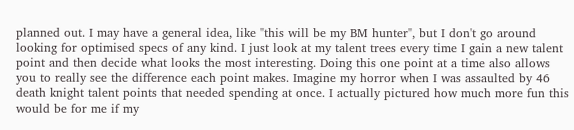planned out. I may have a general idea, like "this will be my BM hunter", but I don't go around looking for optimised specs of any kind. I just look at my talent trees every time I gain a new talent point and then decide what looks the most interesting. Doing this one point at a time also allows you to really see the difference each point makes. Imagine my horror when I was assaulted by 46 death knight talent points that needed spending at once. I actually pictured how much more fun this would be for me if my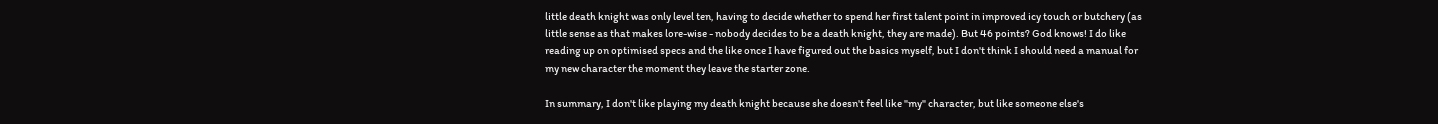little death knight was only level ten, having to decide whether to spend her first talent point in improved icy touch or butchery (as little sense as that makes lore-wise - nobody decides to be a death knight, they are made). But 46 points? God knows! I do like reading up on optimised specs and the like once I have figured out the basics myself, but I don't think I should need a manual for my new character the moment they leave the starter zone.

In summary, I don't like playing my death knight because she doesn't feel like "my" character, but like someone else's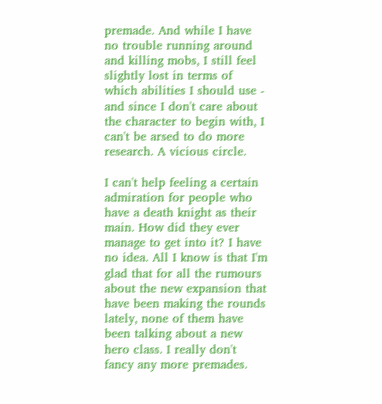premade. And while I have no trouble running around and killing mobs, I still feel slightly lost in terms of which abilities I should use - and since I don't care about the character to begin with, I can't be arsed to do more research. A vicious circle.

I can't help feeling a certain admiration for people who have a death knight as their main. How did they ever manage to get into it? I have no idea. All I know is that I'm glad that for all the rumours about the new expansion that have been making the rounds lately, none of them have been talking about a new hero class. I really don't fancy any more premades.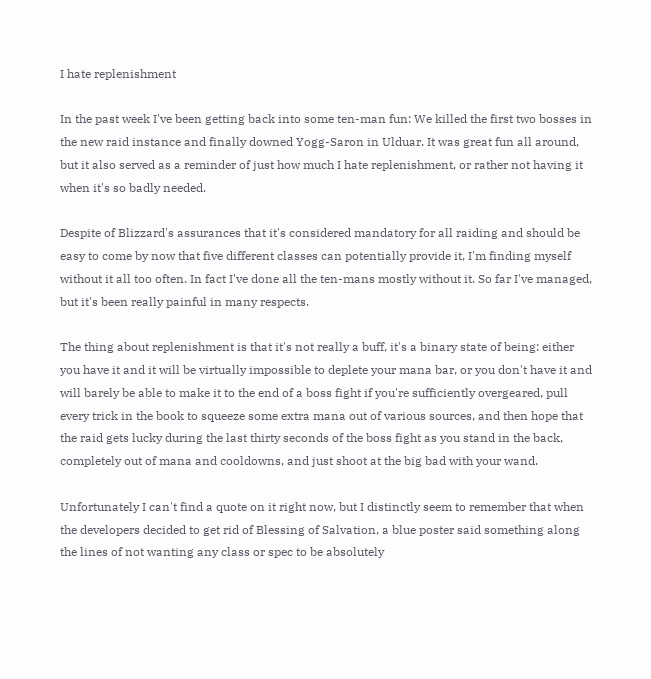I hate replenishment

In the past week I've been getting back into some ten-man fun: We killed the first two bosses in the new raid instance and finally downed Yogg-Saron in Ulduar. It was great fun all around, but it also served as a reminder of just how much I hate replenishment, or rather not having it when it's so badly needed.

Despite of Blizzard's assurances that it's considered mandatory for all raiding and should be easy to come by now that five different classes can potentially provide it, I'm finding myself without it all too often. In fact I've done all the ten-mans mostly without it. So far I've managed, but it's been really painful in many respects.

The thing about replenishment is that it's not really a buff, it's a binary state of being: either you have it and it will be virtually impossible to deplete your mana bar, or you don't have it and will barely be able to make it to the end of a boss fight if you're sufficiently overgeared, pull every trick in the book to squeeze some extra mana out of various sources, and then hope that the raid gets lucky during the last thirty seconds of the boss fight as you stand in the back, completely out of mana and cooldowns, and just shoot at the big bad with your wand.

Unfortunately I can't find a quote on it right now, but I distinctly seem to remember that when the developers decided to get rid of Blessing of Salvation, a blue poster said something along the lines of not wanting any class or spec to be absolutely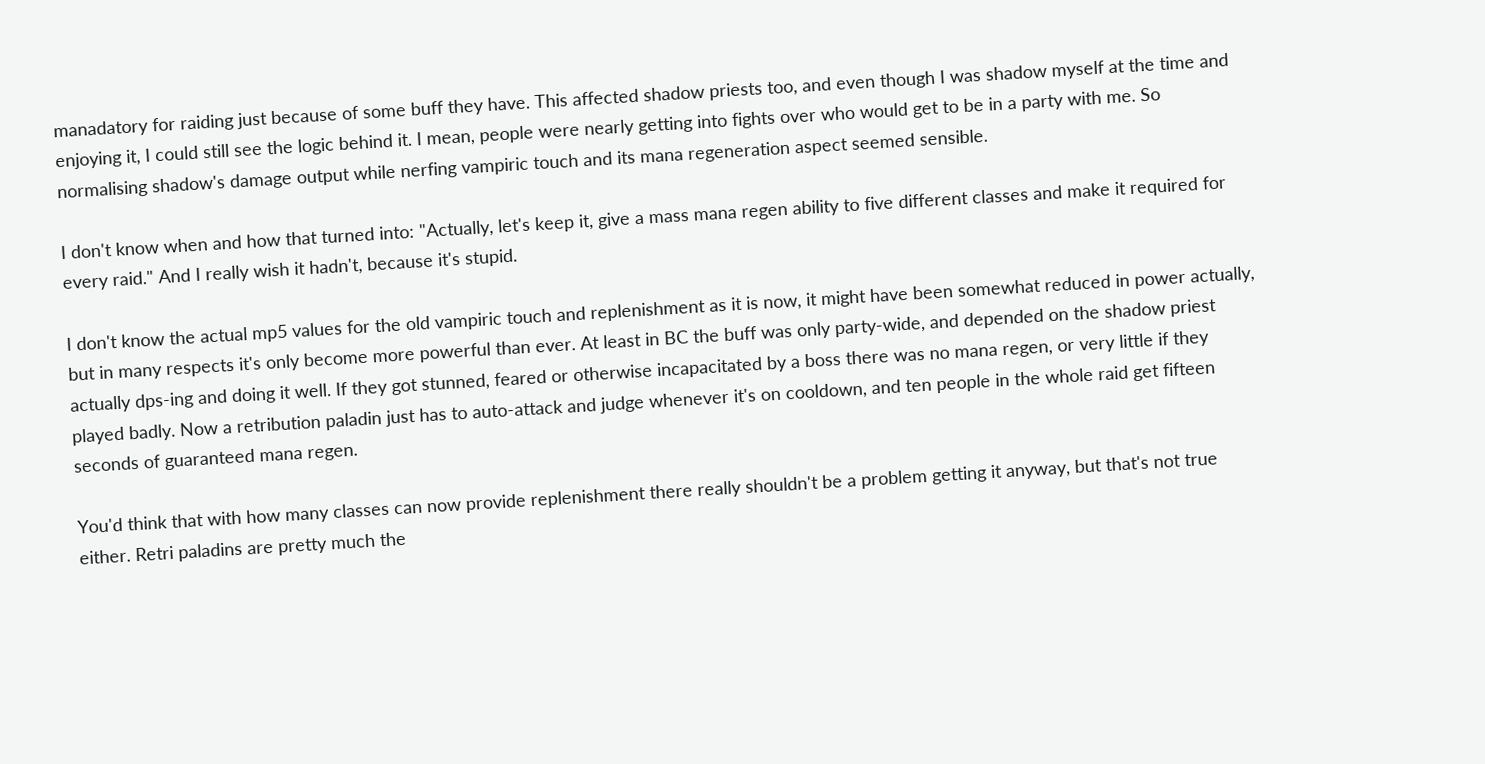manadatory for raiding just because of some buff they have. This affected shadow priests too, and even though I was shadow myself at the time and enjoying it, I could still see the logic behind it. I mean, people were nearly getting into fights over who would get to be in a party with me. So normalising shadow's damage output while nerfing vampiric touch and its mana regeneration aspect seemed sensible.

I don't know when and how that turned into: "Actually, let's keep it, give a mass mana regen ability to five different classes and make it required for every raid." And I really wish it hadn't, because it's stupid.

I don't know the actual mp5 values for the old vampiric touch and replenishment as it is now, it might have been somewhat reduced in power actually, but in many respects it's only become more powerful than ever. At least in BC the buff was only party-wide, and depended on the shadow priest actually dps-ing and doing it well. If they got stunned, feared or otherwise incapacitated by a boss there was no mana regen, or very little if they played badly. Now a retribution paladin just has to auto-attack and judge whenever it's on cooldown, and ten people in the whole raid get fifteen seconds of guaranteed mana regen.

You'd think that with how many classes can now provide replenishment there really shouldn't be a problem getting it anyway, but that's not true either. Retri paladins are pretty much the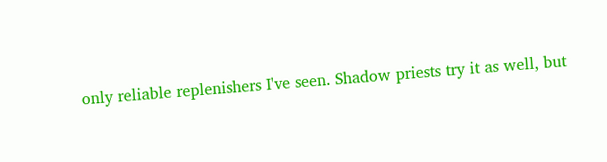only reliable replenishers I've seen. Shadow priests try it as well, but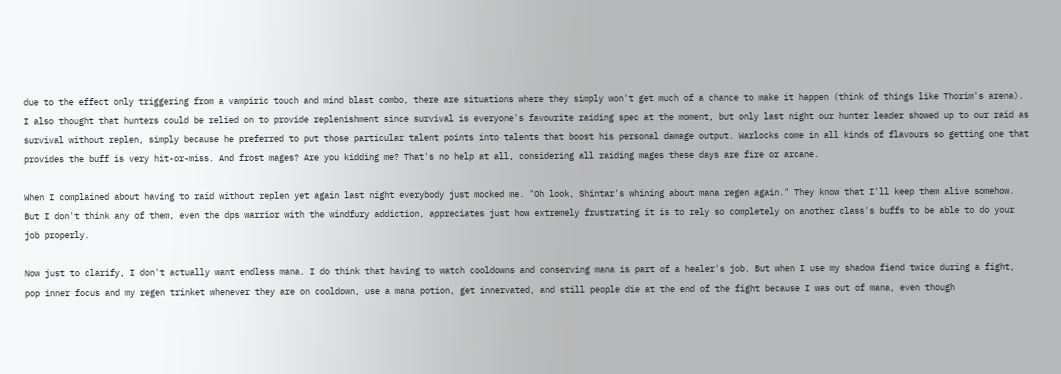due to the effect only triggering from a vampiric touch and mind blast combo, there are situations where they simply won't get much of a chance to make it happen (think of things like Thorim's arena). I also thought that hunters could be relied on to provide replenishment since survival is everyone's favourite raiding spec at the moment, but only last night our hunter leader showed up to our raid as survival without replen, simply because he preferred to put those particular talent points into talents that boost his personal damage output. Warlocks come in all kinds of flavours so getting one that provides the buff is very hit-or-miss. And frost mages? Are you kidding me? That's no help at all, considering all raiding mages these days are fire or arcane.

When I complained about having to raid without replen yet again last night everybody just mocked me. "Oh look, Shintar's whining about mana regen again." They know that I'll keep them alive somehow. But I don't think any of them, even the dps warrior with the windfury addiction, appreciates just how extremely frustrating it is to rely so completely on another class's buffs to be able to do your job properly.

Now just to clarify, I don't actually want endless mana. I do think that having to watch cooldowns and conserving mana is part of a healer's job. But when I use my shadow fiend twice during a fight, pop inner focus and my regen trinket whenever they are on cooldown, use a mana potion, get innervated, and still people die at the end of the fight because I was out of mana, even though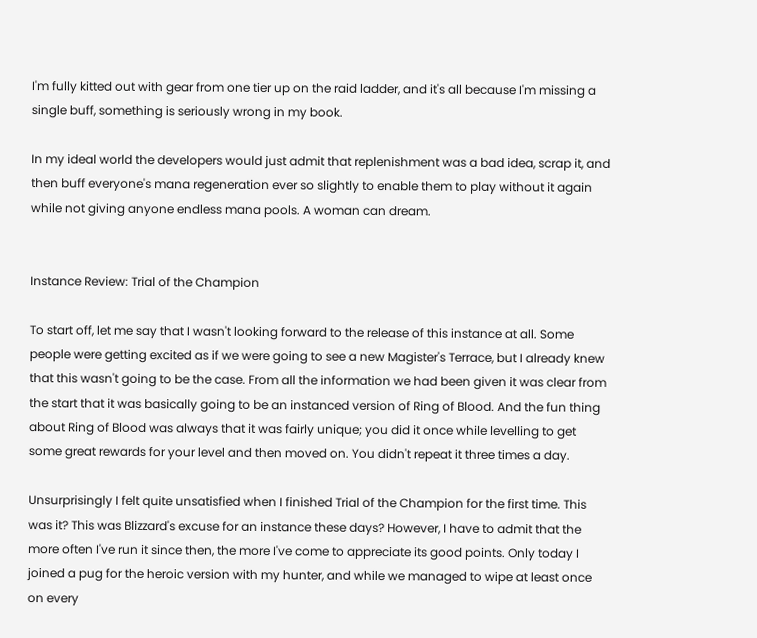I'm fully kitted out with gear from one tier up on the raid ladder, and it's all because I'm missing a single buff, something is seriously wrong in my book.

In my ideal world the developers would just admit that replenishment was a bad idea, scrap it, and then buff everyone's mana regeneration ever so slightly to enable them to play without it again while not giving anyone endless mana pools. A woman can dream.


Instance Review: Trial of the Champion

To start off, let me say that I wasn't looking forward to the release of this instance at all. Some people were getting excited as if we were going to see a new Magister's Terrace, but I already knew that this wasn't going to be the case. From all the information we had been given it was clear from the start that it was basically going to be an instanced version of Ring of Blood. And the fun thing about Ring of Blood was always that it was fairly unique; you did it once while levelling to get some great rewards for your level and then moved on. You didn't repeat it three times a day.

Unsurprisingly I felt quite unsatisfied when I finished Trial of the Champion for the first time. This was it? This was Blizzard's excuse for an instance these days? However, I have to admit that the more often I've run it since then, the more I've come to appreciate its good points. Only today I joined a pug for the heroic version with my hunter, and while we managed to wipe at least once on every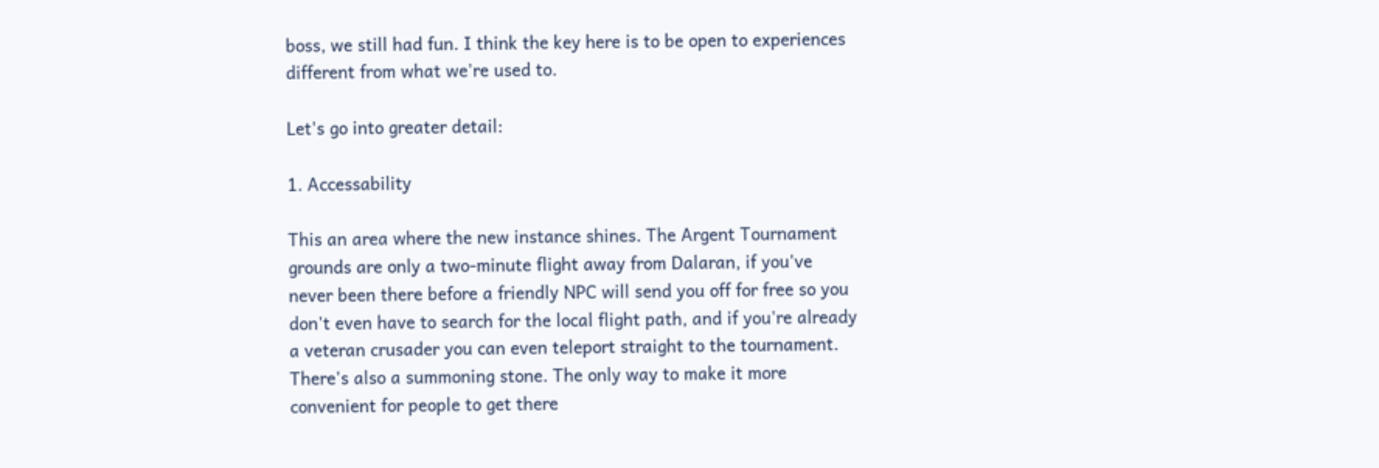boss, we still had fun. I think the key here is to be open to experiences different from what we're used to.

Let's go into greater detail:

1. Accessability

This an area where the new instance shines. The Argent Tournament grounds are only a two-minute flight away from Dalaran, if you've never been there before a friendly NPC will send you off for free so you don't even have to search for the local flight path, and if you're already a veteran crusader you can even teleport straight to the tournament. There's also a summoning stone. The only way to make it more convenient for people to get there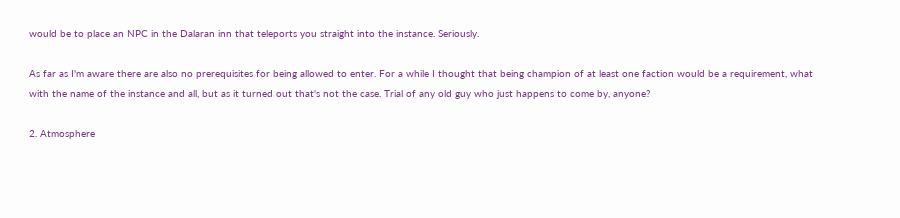would be to place an NPC in the Dalaran inn that teleports you straight into the instance. Seriously.

As far as I'm aware there are also no prerequisites for being allowed to enter. For a while I thought that being champion of at least one faction would be a requirement, what with the name of the instance and all, but as it turned out that's not the case. Trial of any old guy who just happens to come by, anyone?

2. Atmosphere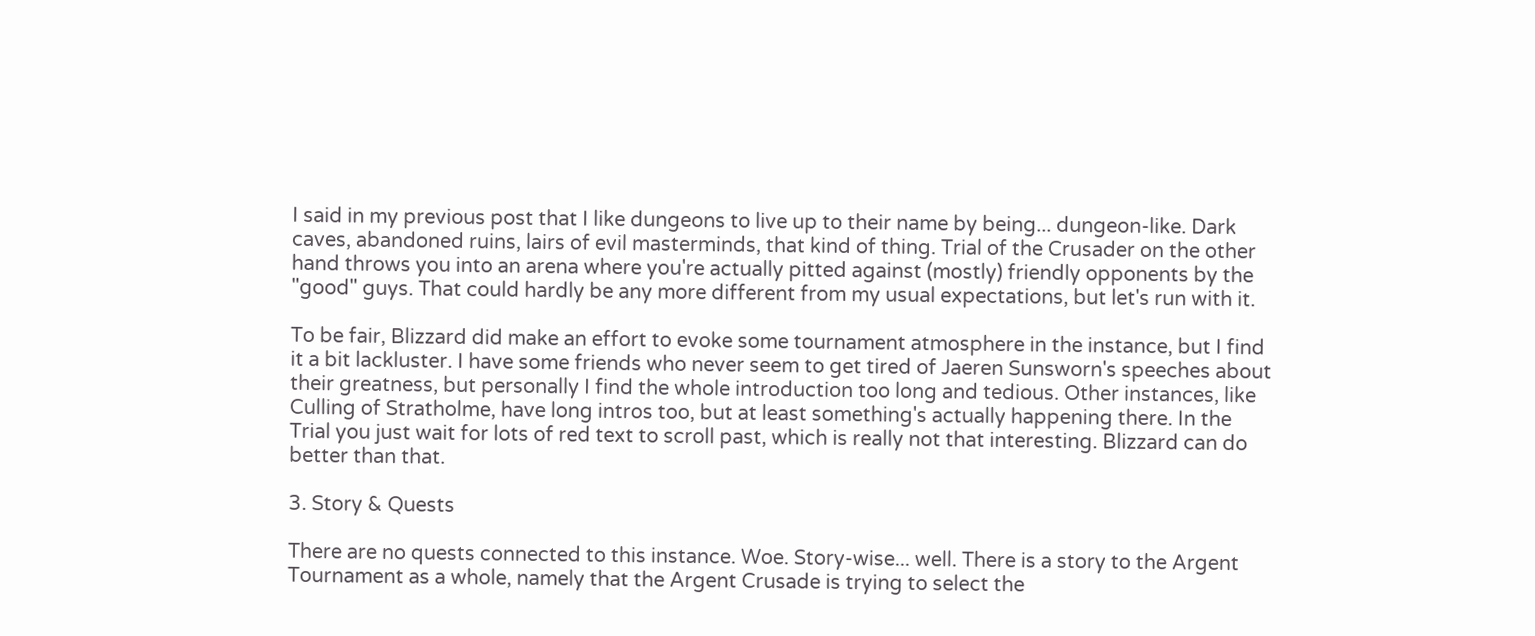I said in my previous post that I like dungeons to live up to their name by being... dungeon-like. Dark caves, abandoned ruins, lairs of evil masterminds, that kind of thing. Trial of the Crusader on the other hand throws you into an arena where you're actually pitted against (mostly) friendly opponents by the "good" guys. That could hardly be any more different from my usual expectations, but let's run with it.

To be fair, Blizzard did make an effort to evoke some tournament atmosphere in the instance, but I find it a bit lackluster. I have some friends who never seem to get tired of Jaeren Sunsworn's speeches about their greatness, but personally I find the whole introduction too long and tedious. Other instances, like Culling of Stratholme, have long intros too, but at least something's actually happening there. In the Trial you just wait for lots of red text to scroll past, which is really not that interesting. Blizzard can do better than that.

3. Story & Quests

There are no quests connected to this instance. Woe. Story-wise... well. There is a story to the Argent Tournament as a whole, namely that the Argent Crusade is trying to select the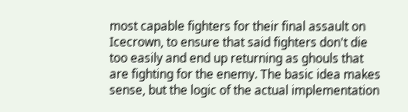most capable fighters for their final assault on Icecrown, to ensure that said fighters don't die too easily and end up returning as ghouls that are fighting for the enemy. The basic idea makes sense, but the logic of the actual implementation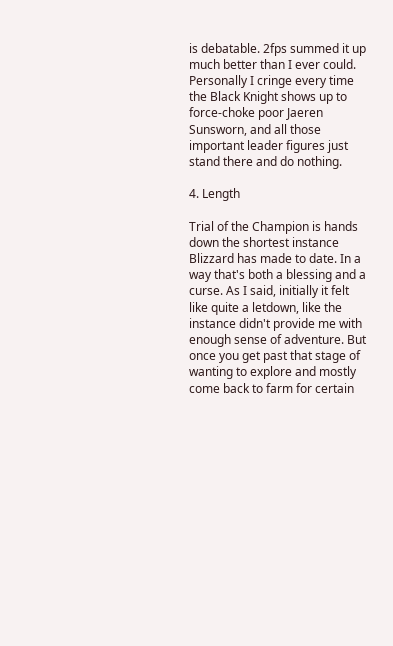is debatable. 2fps summed it up much better than I ever could. Personally I cringe every time the Black Knight shows up to force-choke poor Jaeren Sunsworn, and all those important leader figures just stand there and do nothing.

4. Length

Trial of the Champion is hands down the shortest instance Blizzard has made to date. In a way that's both a blessing and a curse. As I said, initially it felt like quite a letdown, like the instance didn't provide me with enough sense of adventure. But once you get past that stage of wanting to explore and mostly come back to farm for certain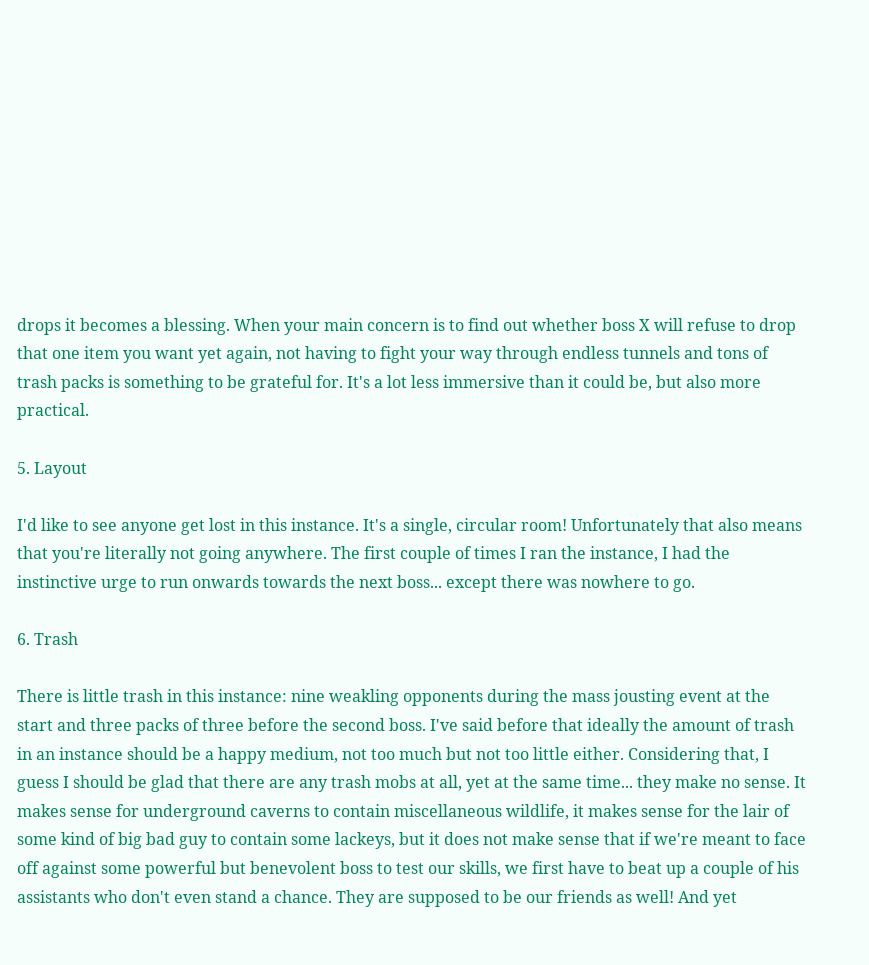drops it becomes a blessing. When your main concern is to find out whether boss X will refuse to drop that one item you want yet again, not having to fight your way through endless tunnels and tons of trash packs is something to be grateful for. It's a lot less immersive than it could be, but also more practical.

5. Layout

I'd like to see anyone get lost in this instance. It's a single, circular room! Unfortunately that also means that you're literally not going anywhere. The first couple of times I ran the instance, I had the instinctive urge to run onwards towards the next boss... except there was nowhere to go.

6. Trash

There is little trash in this instance: nine weakling opponents during the mass jousting event at the start and three packs of three before the second boss. I've said before that ideally the amount of trash in an instance should be a happy medium, not too much but not too little either. Considering that, I guess I should be glad that there are any trash mobs at all, yet at the same time... they make no sense. It makes sense for underground caverns to contain miscellaneous wildlife, it makes sense for the lair of some kind of big bad guy to contain some lackeys, but it does not make sense that if we're meant to face off against some powerful but benevolent boss to test our skills, we first have to beat up a couple of his assistants who don't even stand a chance. They are supposed to be our friends as well! And yet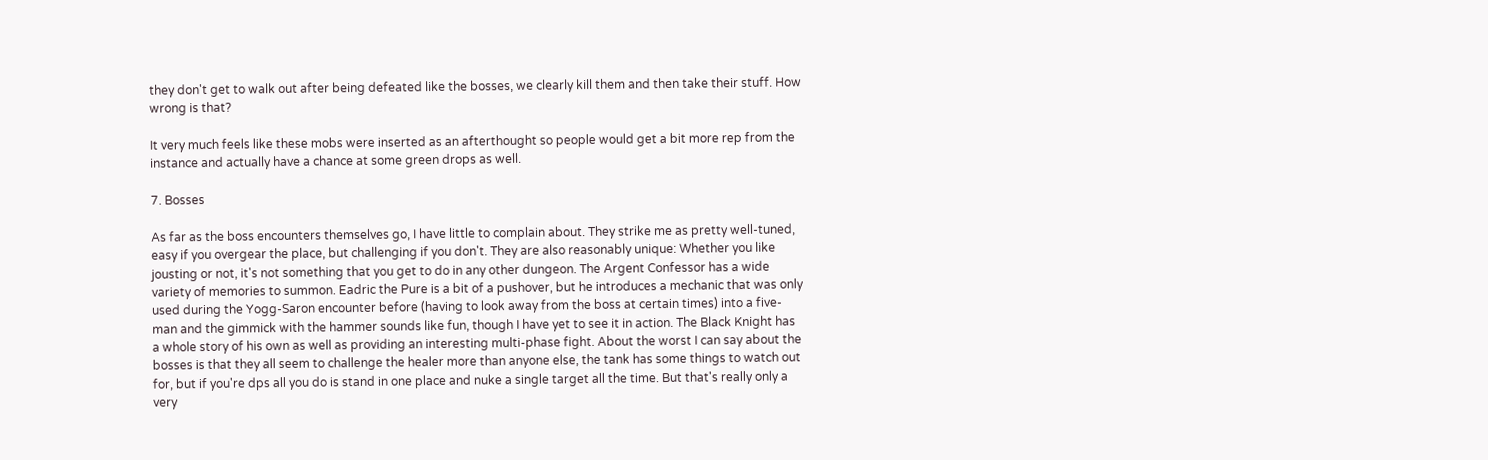they don't get to walk out after being defeated like the bosses, we clearly kill them and then take their stuff. How wrong is that?

It very much feels like these mobs were inserted as an afterthought so people would get a bit more rep from the instance and actually have a chance at some green drops as well.

7. Bosses

As far as the boss encounters themselves go, I have little to complain about. They strike me as pretty well-tuned, easy if you overgear the place, but challenging if you don't. They are also reasonably unique: Whether you like jousting or not, it's not something that you get to do in any other dungeon. The Argent Confessor has a wide variety of memories to summon. Eadric the Pure is a bit of a pushover, but he introduces a mechanic that was only used during the Yogg-Saron encounter before (having to look away from the boss at certain times) into a five-man and the gimmick with the hammer sounds like fun, though I have yet to see it in action. The Black Knight has a whole story of his own as well as providing an interesting multi-phase fight. About the worst I can say about the bosses is that they all seem to challenge the healer more than anyone else, the tank has some things to watch out for, but if you're dps all you do is stand in one place and nuke a single target all the time. But that's really only a very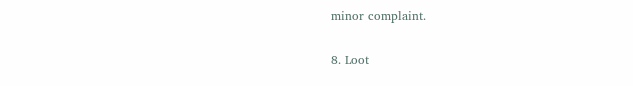minor complaint.

8. Loot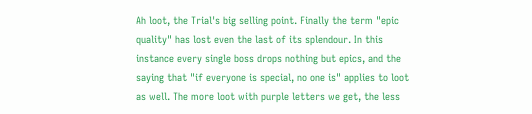Ah loot, the Trial's big selling point. Finally the term "epic quality" has lost even the last of its splendour. In this instance every single boss drops nothing but epics, and the saying that "if everyone is special, no one is" applies to loot as well. The more loot with purple letters we get, the less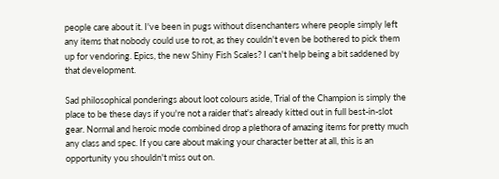people care about it. I've been in pugs without disenchanters where people simply left any items that nobody could use to rot, as they couldn't even be bothered to pick them up for vendoring. Epics, the new Shiny Fish Scales? I can't help being a bit saddened by that development.

Sad philosophical ponderings about loot colours aside, Trial of the Champion is simply the place to be these days if you're not a raider that's already kitted out in full best-in-slot gear. Normal and heroic mode combined drop a plethora of amazing items for pretty much any class and spec. If you care about making your character better at all, this is an opportunity you shouldn't miss out on.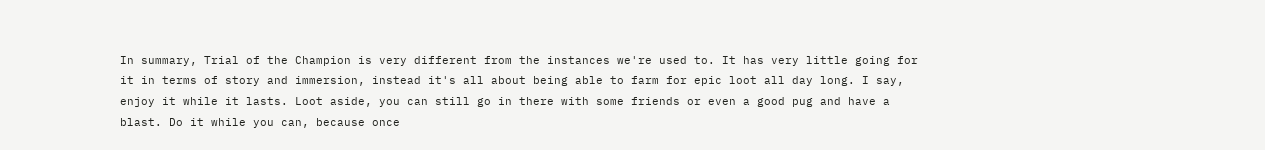In summary, Trial of the Champion is very different from the instances we're used to. It has very little going for it in terms of story and immersion, instead it's all about being able to farm for epic loot all day long. I say, enjoy it while it lasts. Loot aside, you can still go in there with some friends or even a good pug and have a blast. Do it while you can, because once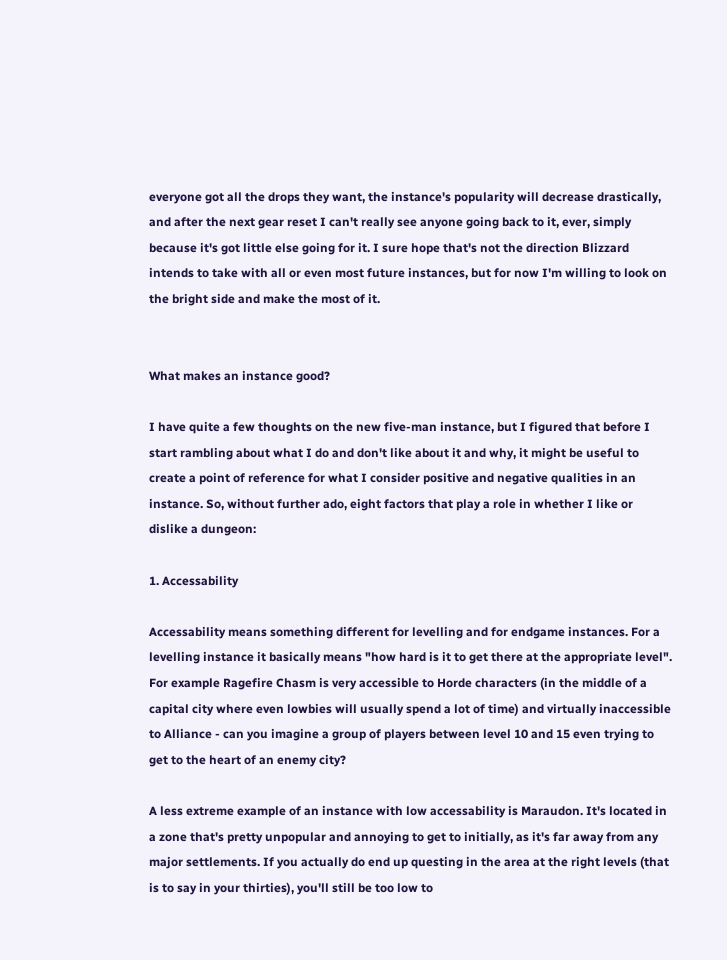everyone got all the drops they want, the instance's popularity will decrease drastically, and after the next gear reset I can't really see anyone going back to it, ever, simply because it's got little else going for it. I sure hope that's not the direction Blizzard intends to take with all or even most future instances, but for now I'm willing to look on the bright side and make the most of it.


What makes an instance good?

I have quite a few thoughts on the new five-man instance, but I figured that before I start rambling about what I do and don't like about it and why, it might be useful to create a point of reference for what I consider positive and negative qualities in an instance. So, without further ado, eight factors that play a role in whether I like or dislike a dungeon:

1. Accessability

Accessability means something different for levelling and for endgame instances. For a levelling instance it basically means "how hard is it to get there at the appropriate level". For example Ragefire Chasm is very accessible to Horde characters (in the middle of a capital city where even lowbies will usually spend a lot of time) and virtually inaccessible to Alliance - can you imagine a group of players between level 10 and 15 even trying to get to the heart of an enemy city?

A less extreme example of an instance with low accessability is Maraudon. It's located in a zone that's pretty unpopular and annoying to get to initially, as it's far away from any major settlements. If you actually do end up questing in the area at the right levels (that is to say in your thirties), you'll still be too low to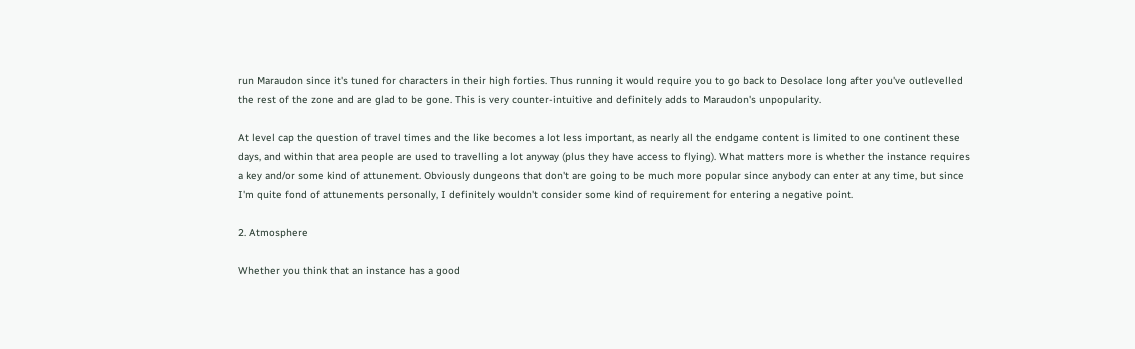run Maraudon since it's tuned for characters in their high forties. Thus running it would require you to go back to Desolace long after you've outlevelled the rest of the zone and are glad to be gone. This is very counter-intuitive and definitely adds to Maraudon's unpopularity.

At level cap the question of travel times and the like becomes a lot less important, as nearly all the endgame content is limited to one continent these days, and within that area people are used to travelling a lot anyway (plus they have access to flying). What matters more is whether the instance requires a key and/or some kind of attunement. Obviously dungeons that don't are going to be much more popular since anybody can enter at any time, but since I'm quite fond of attunements personally, I definitely wouldn't consider some kind of requirement for entering a negative point.

2. Atmosphere

Whether you think that an instance has a good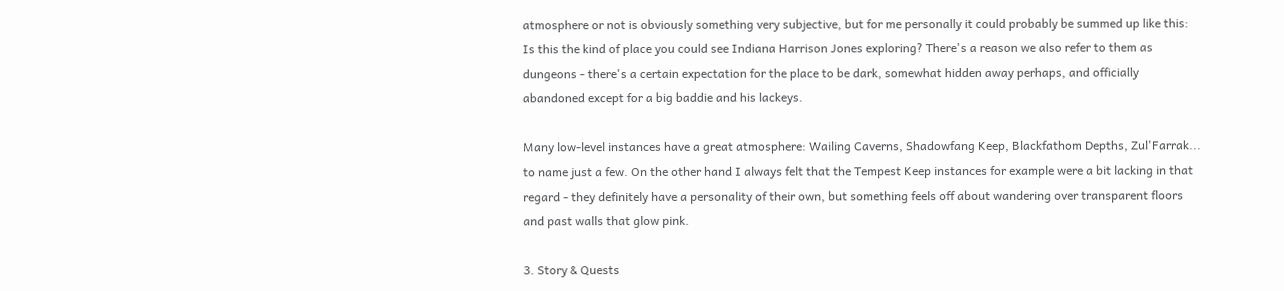atmosphere or not is obviously something very subjective, but for me personally it could probably be summed up like this: Is this the kind of place you could see Indiana Harrison Jones exploring? There's a reason we also refer to them as dungeons - there's a certain expectation for the place to be dark, somewhat hidden away perhaps, and officially abandoned except for a big baddie and his lackeys.

Many low-level instances have a great atmosphere: Wailing Caverns, Shadowfang Keep, Blackfathom Depths, Zul'Farrak... to name just a few. On the other hand I always felt that the Tempest Keep instances for example were a bit lacking in that regard - they definitely have a personality of their own, but something feels off about wandering over transparent floors and past walls that glow pink.

3. Story & Quests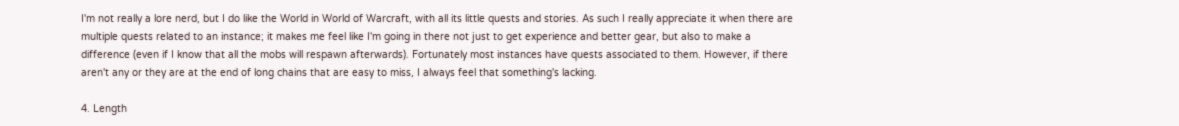I'm not really a lore nerd, but I do like the World in World of Warcraft, with all its little quests and stories. As such I really appreciate it when there are multiple quests related to an instance; it makes me feel like I'm going in there not just to get experience and better gear, but also to make a difference (even if I know that all the mobs will respawn afterwards). Fortunately most instances have quests associated to them. However, if there aren't any or they are at the end of long chains that are easy to miss, I always feel that something's lacking.

4. Length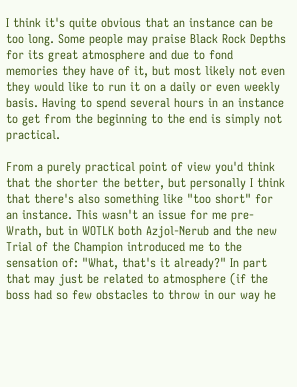I think it's quite obvious that an instance can be too long. Some people may praise Black Rock Depths for its great atmosphere and due to fond memories they have of it, but most likely not even they would like to run it on a daily or even weekly basis. Having to spend several hours in an instance to get from the beginning to the end is simply not practical.

From a purely practical point of view you'd think that the shorter the better, but personally I think that there's also something like "too short" for an instance. This wasn't an issue for me pre-Wrath, but in WOTLK both Azjol-Nerub and the new Trial of the Champion introduced me to the sensation of: "What, that's it already?" In part that may just be related to atmosphere (if the boss had so few obstacles to throw in our way he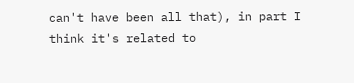can't have been all that), in part I think it's related to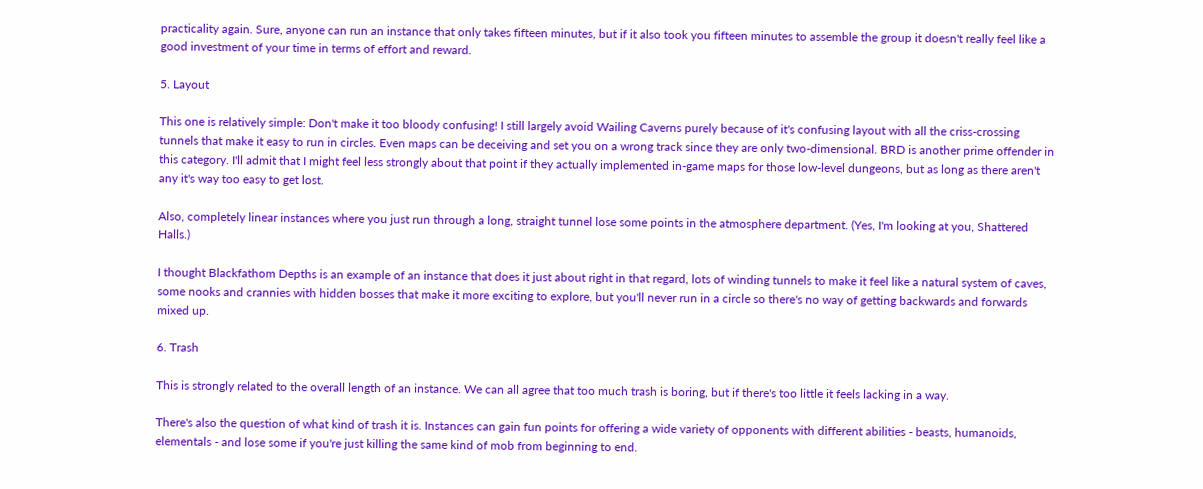practicality again. Sure, anyone can run an instance that only takes fifteen minutes, but if it also took you fifteen minutes to assemble the group it doesn't really feel like a good investment of your time in terms of effort and reward.

5. Layout

This one is relatively simple: Don't make it too bloody confusing! I still largely avoid Wailing Caverns purely because of it's confusing layout with all the criss-crossing tunnels that make it easy to run in circles. Even maps can be deceiving and set you on a wrong track since they are only two-dimensional. BRD is another prime offender in this category. I'll admit that I might feel less strongly about that point if they actually implemented in-game maps for those low-level dungeons, but as long as there aren't any it's way too easy to get lost.

Also, completely linear instances where you just run through a long, straight tunnel lose some points in the atmosphere department. (Yes, I'm looking at you, Shattered Halls.)

I thought Blackfathom Depths is an example of an instance that does it just about right in that regard, lots of winding tunnels to make it feel like a natural system of caves, some nooks and crannies with hidden bosses that make it more exciting to explore, but you'll never run in a circle so there's no way of getting backwards and forwards mixed up.

6. Trash

This is strongly related to the overall length of an instance. We can all agree that too much trash is boring, but if there's too little it feels lacking in a way.

There's also the question of what kind of trash it is. Instances can gain fun points for offering a wide variety of opponents with different abilities - beasts, humanoids, elementals - and lose some if you're just killing the same kind of mob from beginning to end.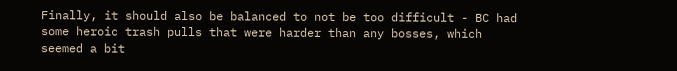Finally, it should also be balanced to not be too difficult - BC had some heroic trash pulls that were harder than any bosses, which seemed a bit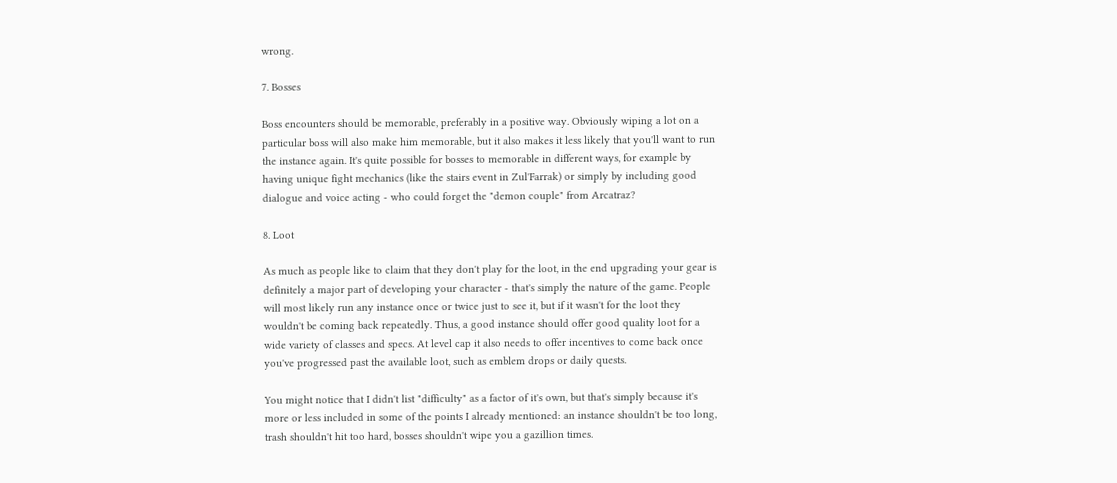wrong.

7. Bosses

Boss encounters should be memorable, preferably in a positive way. Obviously wiping a lot on a particular boss will also make him memorable, but it also makes it less likely that you'll want to run the instance again. It's quite possible for bosses to memorable in different ways, for example by having unique fight mechanics (like the stairs event in Zul'Farrak) or simply by including good dialogue and voice acting - who could forget the "demon couple" from Arcatraz?

8. Loot

As much as people like to claim that they don't play for the loot, in the end upgrading your gear is definitely a major part of developing your character - that's simply the nature of the game. People will most likely run any instance once or twice just to see it, but if it wasn't for the loot they wouldn't be coming back repeatedly. Thus, a good instance should offer good quality loot for a wide variety of classes and specs. At level cap it also needs to offer incentives to come back once you've progressed past the available loot, such as emblem drops or daily quests.

You might notice that I didn't list "difficulty" as a factor of it's own, but that's simply because it's more or less included in some of the points I already mentioned: an instance shouldn't be too long, trash shouldn't hit too hard, bosses shouldn't wipe you a gazillion times.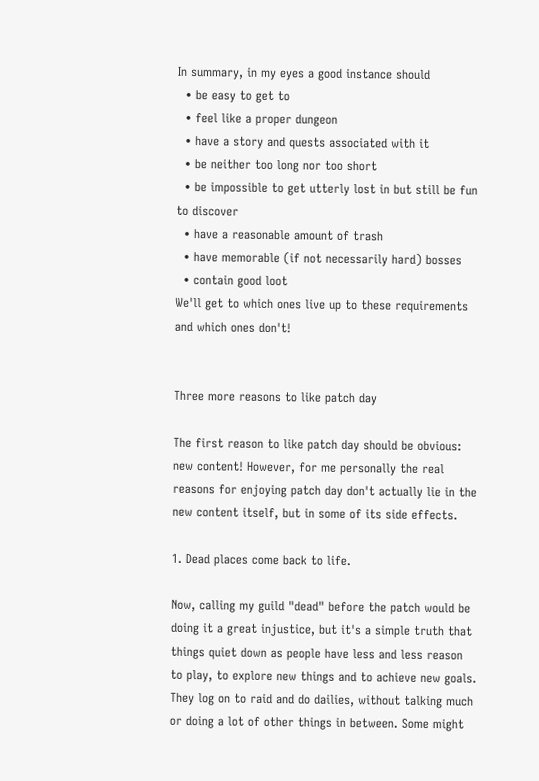In summary, in my eyes a good instance should
  • be easy to get to
  • feel like a proper dungeon
  • have a story and quests associated with it
  • be neither too long nor too short
  • be impossible to get utterly lost in but still be fun to discover
  • have a reasonable amount of trash
  • have memorable (if not necessarily hard) bosses
  • contain good loot
We'll get to which ones live up to these requirements and which ones don't!


Three more reasons to like patch day

The first reason to like patch day should be obvious: new content! However, for me personally the real reasons for enjoying patch day don't actually lie in the new content itself, but in some of its side effects.

1. Dead places come back to life.

Now, calling my guild "dead" before the patch would be doing it a great injustice, but it's a simple truth that things quiet down as people have less and less reason to play, to explore new things and to achieve new goals. They log on to raid and do dailies, without talking much or doing a lot of other things in between. Some might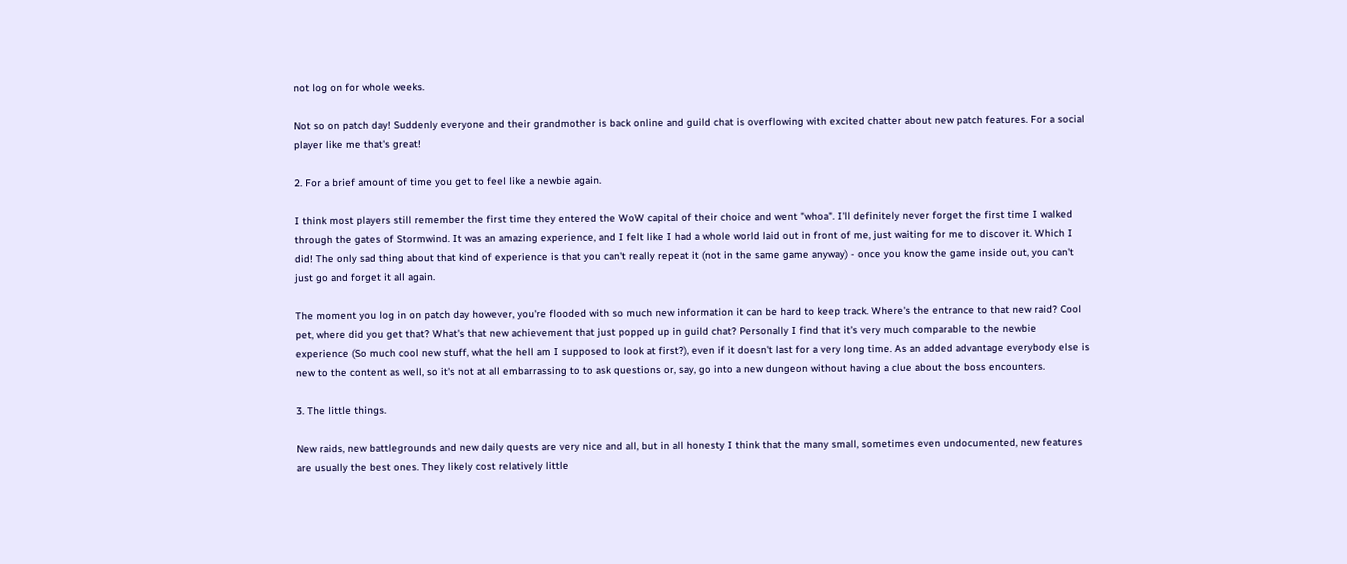not log on for whole weeks.

Not so on patch day! Suddenly everyone and their grandmother is back online and guild chat is overflowing with excited chatter about new patch features. For a social player like me that's great!

2. For a brief amount of time you get to feel like a newbie again.

I think most players still remember the first time they entered the WoW capital of their choice and went "whoa". I'll definitely never forget the first time I walked through the gates of Stormwind. It was an amazing experience, and I felt like I had a whole world laid out in front of me, just waiting for me to discover it. Which I did! The only sad thing about that kind of experience is that you can't really repeat it (not in the same game anyway) - once you know the game inside out, you can't just go and forget it all again.

The moment you log in on patch day however, you're flooded with so much new information it can be hard to keep track. Where's the entrance to that new raid? Cool pet, where did you get that? What's that new achievement that just popped up in guild chat? Personally I find that it's very much comparable to the newbie experience (So much cool new stuff, what the hell am I supposed to look at first?), even if it doesn't last for a very long time. As an added advantage everybody else is new to the content as well, so it's not at all embarrassing to to ask questions or, say, go into a new dungeon without having a clue about the boss encounters.

3. The little things.

New raids, new battlegrounds and new daily quests are very nice and all, but in all honesty I think that the many small, sometimes even undocumented, new features are usually the best ones. They likely cost relatively little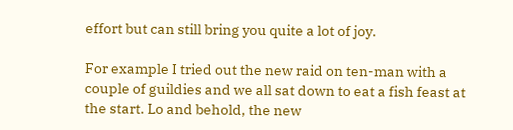effort but can still bring you quite a lot of joy.

For example I tried out the new raid on ten-man with a couple of guildies and we all sat down to eat a fish feast at the start. Lo and behold, the new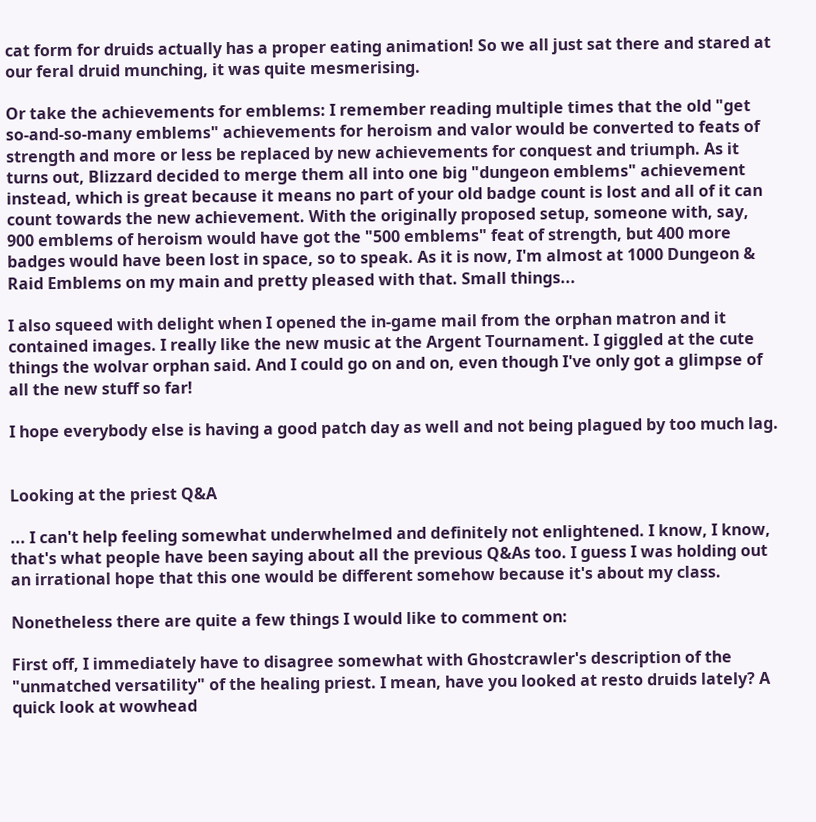cat form for druids actually has a proper eating animation! So we all just sat there and stared at our feral druid munching, it was quite mesmerising.

Or take the achievements for emblems: I remember reading multiple times that the old "get so-and-so-many emblems" achievements for heroism and valor would be converted to feats of strength and more or less be replaced by new achievements for conquest and triumph. As it turns out, Blizzard decided to merge them all into one big "dungeon emblems" achievement instead, which is great because it means no part of your old badge count is lost and all of it can count towards the new achievement. With the originally proposed setup, someone with, say, 900 emblems of heroism would have got the "500 emblems" feat of strength, but 400 more badges would have been lost in space, so to speak. As it is now, I'm almost at 1000 Dungeon & Raid Emblems on my main and pretty pleased with that. Small things...

I also squeed with delight when I opened the in-game mail from the orphan matron and it contained images. I really like the new music at the Argent Tournament. I giggled at the cute things the wolvar orphan said. And I could go on and on, even though I've only got a glimpse of all the new stuff so far!

I hope everybody else is having a good patch day as well and not being plagued by too much lag.


Looking at the priest Q&A

... I can't help feeling somewhat underwhelmed and definitely not enlightened. I know, I know, that's what people have been saying about all the previous Q&As too. I guess I was holding out an irrational hope that this one would be different somehow because it's about my class.

Nonetheless there are quite a few things I would like to comment on:

First off, I immediately have to disagree somewhat with Ghostcrawler's description of the "unmatched versatility" of the healing priest. I mean, have you looked at resto druids lately? A quick look at wowhead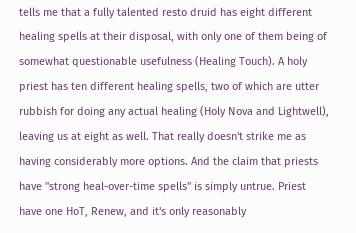tells me that a fully talented resto druid has eight different healing spells at their disposal, with only one of them being of somewhat questionable usefulness (Healing Touch). A holy priest has ten different healing spells, two of which are utter rubbish for doing any actual healing (Holy Nova and Lightwell), leaving us at eight as well. That really doesn't strike me as having considerably more options. And the claim that priests have "strong heal-over-time spells" is simply untrue. Priest have one HoT, Renew, and it's only reasonably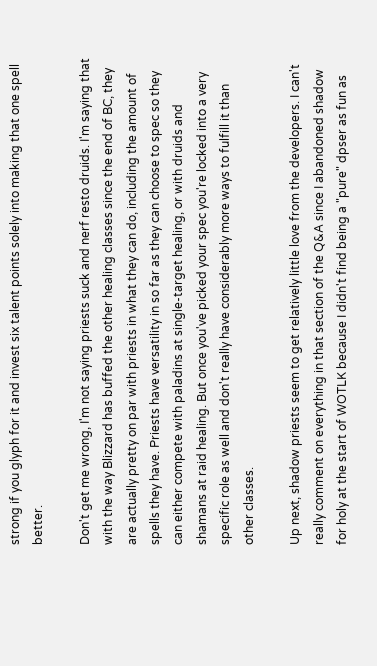strong if you glyph for it and invest six talent points solely into making that one spell better.

Don't get me wrong, I'm not saying priests suck and nerf resto druids. I'm saying that with the way Blizzard has buffed the other healing classes since the end of BC, they are actually pretty on par with priests in what they can do, including the amount of spells they have. Priests have versatility in so far as they can choose to spec so they can either compete with paladins at single-target healing, or with druids and shamans at raid healing. But once you've picked your spec you're locked into a very specific role as well and don't really have considerably more ways to fulfill it than other classes.

Up next, shadow priests seem to get relatively little love from the developers. I can't really comment on everything in that section of the Q&A since I abandoned shadow for holy at the start of WOTLK because I didn't find being a "pure" dpser as fun as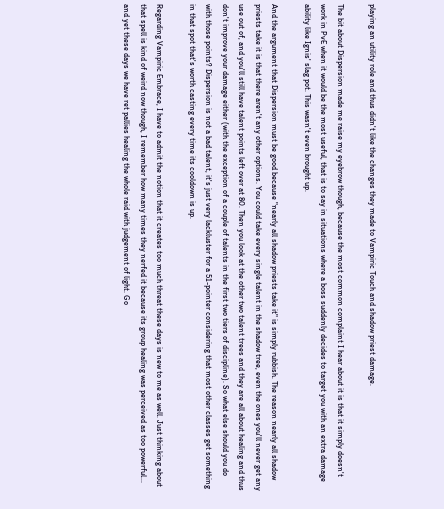playing an utility role and thus didn't like the changes they made to Vampiric Touch and shadow priest damage.

The bit about Dispersion made me raise my eyebrow though, because the most common complaint I hear about it is that it simply doesn't work in PvE when it would be the most useful, that is to say in situations where a boss suddenly decides to target you with an extra damage ability like Ignis' slag pot. This wasn't even brought up.

And the argument that Dispersion must be good because "nearly all shadow priests take it" is simply rubbish. The reason nearly all shadow priests take it is that there aren't any other options. You could take every single talent in the shadow tree, even the ones you'll never get any use out of, and you'll still have talent points left over at 80. Then you look at the other two talent trees and they are all about healing and thus don't improve your damage either (with the exception of a couple of talents in the first two tiers of discipline). So what else should you do with those points? Dispersion is not a bad talent, it's just very lackluster for a 51-pointer considering that most other classes get something in that spot that's worth casting every time its cooldown is up.

Regarding Vampiric Embrace, I have to admit the notion that it creates too much threat these days is new to me as well. Just thinking about that spell is kind of weird now though, I remember how many times they nerfed it because its group healing was perceived as too powerful... and yet these days we have ret pallies healing the whole raid with judgement of light. Go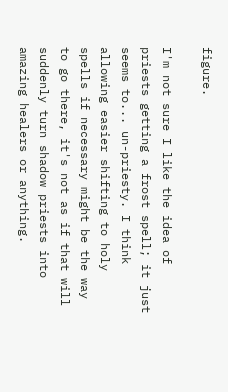figure.

I'm not sure I like the idea of priests getting a frost spell; it just seems to... un-priesty. I think allowing easier shifting to holy spells if necessary might be the way to go there, it's not as if that will suddenly turn shadow priests into amazing healers or anything.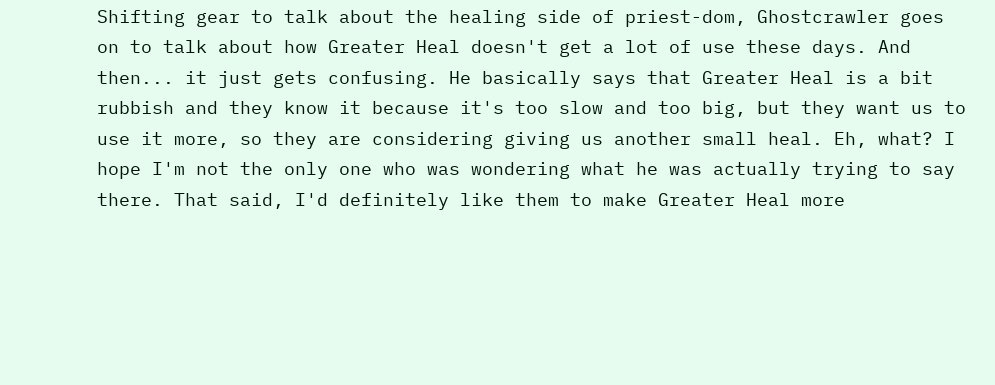Shifting gear to talk about the healing side of priest-dom, Ghostcrawler goes on to talk about how Greater Heal doesn't get a lot of use these days. And then... it just gets confusing. He basically says that Greater Heal is a bit rubbish and they know it because it's too slow and too big, but they want us to use it more, so they are considering giving us another small heal. Eh, what? I hope I'm not the only one who was wondering what he was actually trying to say there. That said, I'd definitely like them to make Greater Heal more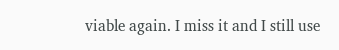viable again. I miss it and I still use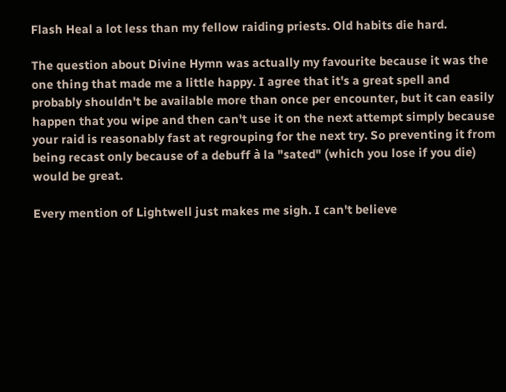Flash Heal a lot less than my fellow raiding priests. Old habits die hard.

The question about Divine Hymn was actually my favourite because it was the one thing that made me a little happy. I agree that it's a great spell and probably shouldn't be available more than once per encounter, but it can easily happen that you wipe and then can't use it on the next attempt simply because your raid is reasonably fast at regrouping for the next try. So preventing it from being recast only because of a debuff à la "sated" (which you lose if you die) would be great.

Every mention of Lightwell just makes me sigh. I can't believe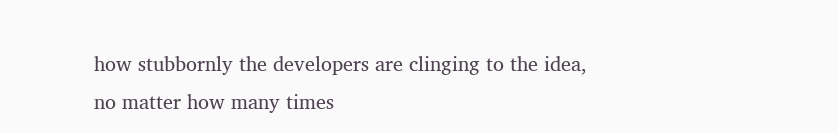how stubbornly the developers are clinging to the idea, no matter how many times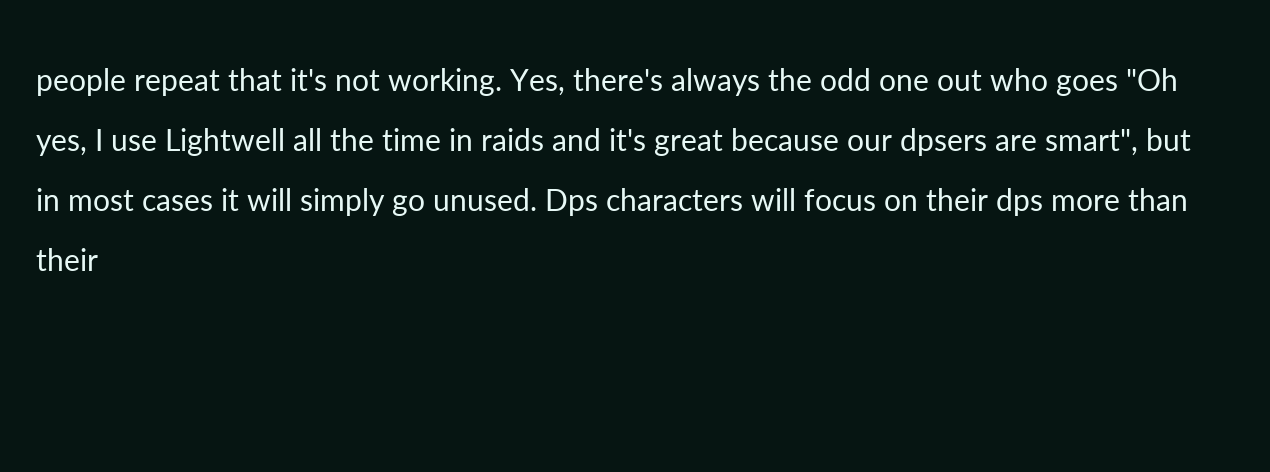people repeat that it's not working. Yes, there's always the odd one out who goes "Oh yes, I use Lightwell all the time in raids and it's great because our dpsers are smart", but in most cases it will simply go unused. Dps characters will focus on their dps more than their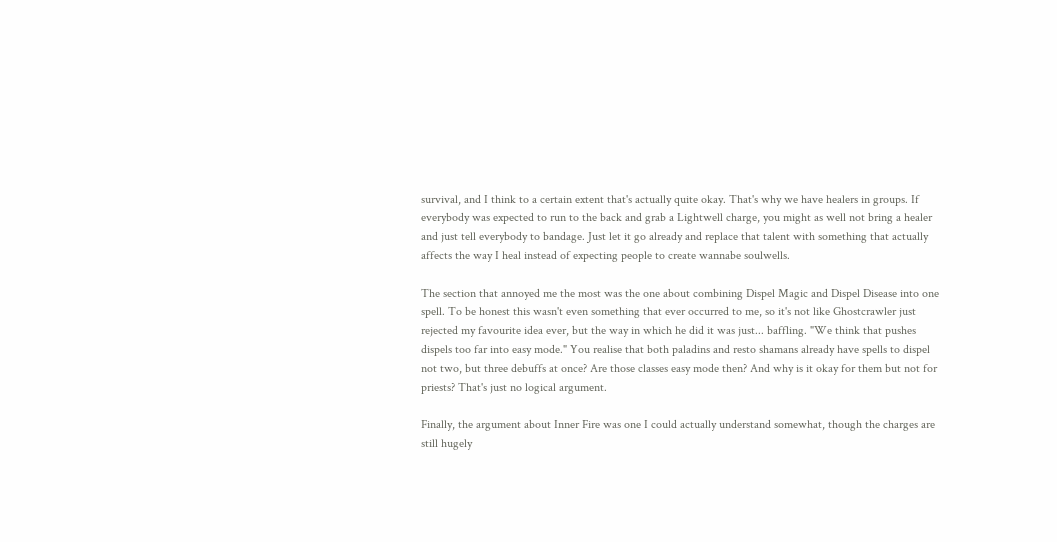survival, and I think to a certain extent that's actually quite okay. That's why we have healers in groups. If everybody was expected to run to the back and grab a Lightwell charge, you might as well not bring a healer and just tell everybody to bandage. Just let it go already and replace that talent with something that actually affects the way I heal instead of expecting people to create wannabe soulwells.

The section that annoyed me the most was the one about combining Dispel Magic and Dispel Disease into one spell. To be honest this wasn't even something that ever occurred to me, so it's not like Ghostcrawler just rejected my favourite idea ever, but the way in which he did it was just... baffling. "We think that pushes dispels too far into easy mode." You realise that both paladins and resto shamans already have spells to dispel not two, but three debuffs at once? Are those classes easy mode then? And why is it okay for them but not for priests? That's just no logical argument.

Finally, the argument about Inner Fire was one I could actually understand somewhat, though the charges are still hugely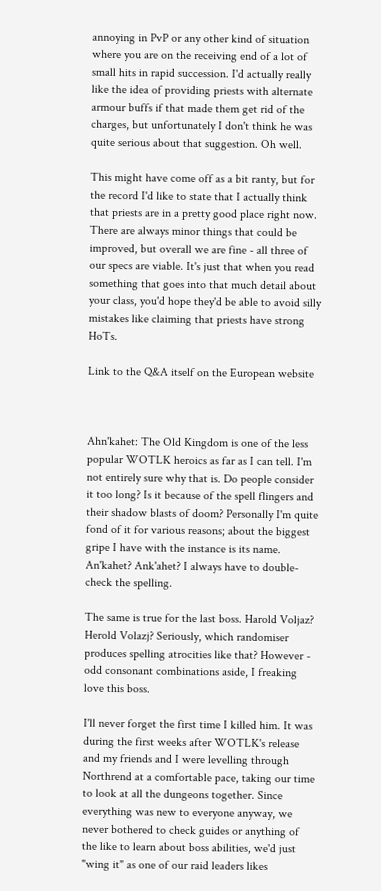annoying in PvP or any other kind of situation where you are on the receiving end of a lot of small hits in rapid succession. I'd actually really like the idea of providing priests with alternate armour buffs if that made them get rid of the charges, but unfortunately I don't think he was quite serious about that suggestion. Oh well.

This might have come off as a bit ranty, but for the record I'd like to state that I actually think that priests are in a pretty good place right now. There are always minor things that could be improved, but overall we are fine - all three of our specs are viable. It's just that when you read something that goes into that much detail about your class, you'd hope they'd be able to avoid silly mistakes like claiming that priests have strong HoTs.

Link to the Q&A itself on the European website



Ahn'kahet: The Old Kingdom is one of the less popular WOTLK heroics as far as I can tell. I'm not entirely sure why that is. Do people consider it too long? Is it because of the spell flingers and their shadow blasts of doom? Personally I'm quite fond of it for various reasons; about the biggest gripe I have with the instance is its name. An'kahet? Ank'ahet? I always have to double-check the spelling.

The same is true for the last boss. Harold Voljaz? Herold Volazj? Seriously, which randomiser produces spelling atrocities like that? However - odd consonant combinations aside, I freaking love this boss.

I'll never forget the first time I killed him. It was during the first weeks after WOTLK's release and my friends and I were levelling through Northrend at a comfortable pace, taking our time to look at all the dungeons together. Since everything was new to everyone anyway, we never bothered to check guides or anything of the like to learn about boss abilities, we'd just "wing it" as one of our raid leaders likes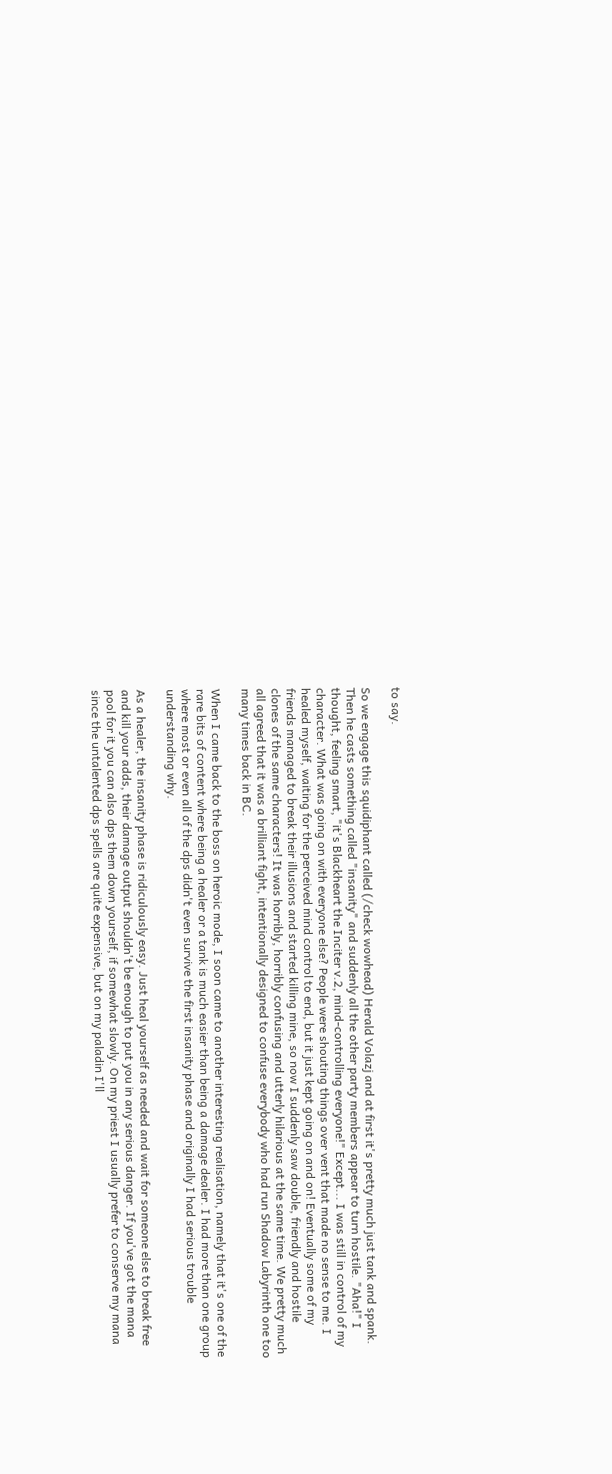to say.

So we engage this squidiphant called (/check wowhead) Herald Volazj and at first it's pretty much just tank and spank. Then he casts something called "insanity" and suddenly all the other party members appear to turn hostile. "Aha!" I thought, feeling smart, "it's Blackheart the Inciter v.2, mind-controlling everyone!" Except... I was still in control of my character. What was going on with everyone else? People were shouting things over vent that made no sense to me. I healed myself, waiting for the perceived mind control to end, but it just kept going on and on! Eventually some of my friends managed to break their illusions and started killing mine, so now I suddenly saw double, friendly and hostile clones of the same characters! It was horribly, horribly confusing and utterly hilarious at the same time. We pretty much all agreed that it was a brilliant fight, intentionally designed to confuse everybody who had run Shadow Labyrinth one too many times back in BC.

When I came back to the boss on heroic mode, I soon came to another interesting realisation, namely that it's one of the rare bits of content where being a healer or a tank is much easier than being a damage dealer. I had more than one group where most or even all of the dps didn't even survive the first insanity phase and originally I had serious trouble understanding why.

As a healer, the insanity phase is ridiculously easy. Just heal yourself as needed and wait for someone else to break free and kill your adds, their damage output shouldn't be enough to put you in any serious danger. If you've got the mana pool for it you can also dps them down yourself, if somewhat slowly. On my priest I usually prefer to conserve my mana since the untalented dps spells are quite expensive, but on my paladin I'll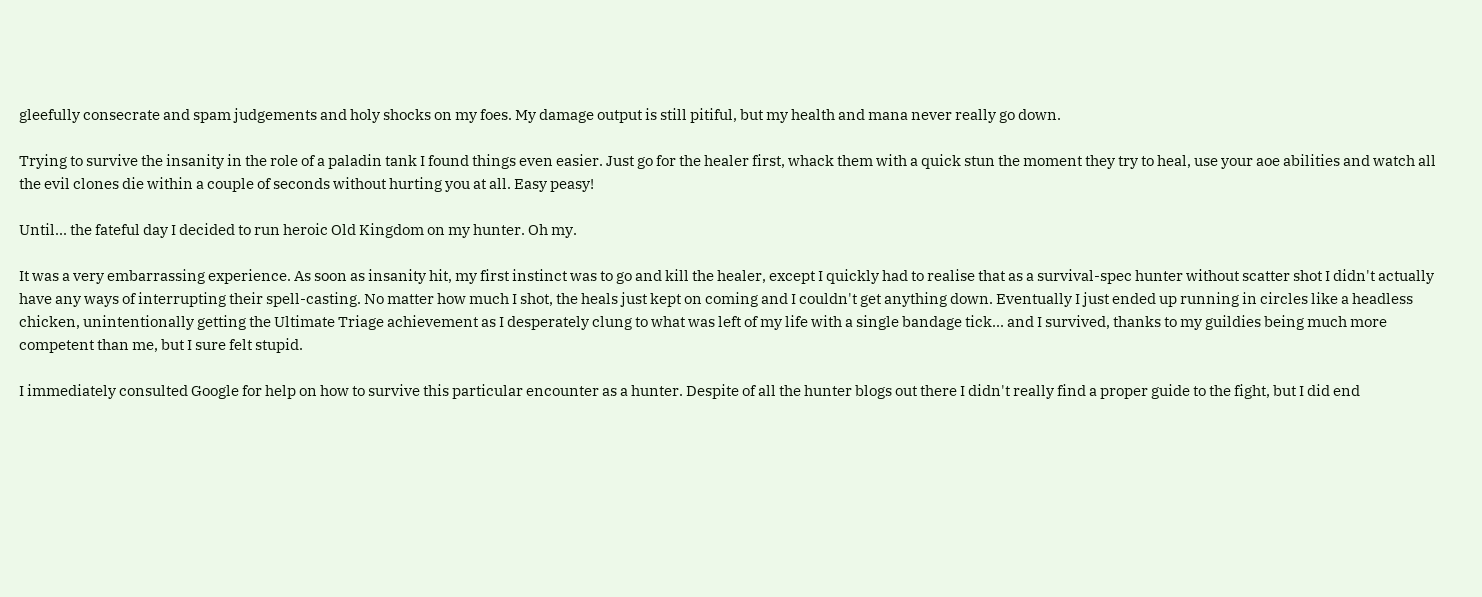gleefully consecrate and spam judgements and holy shocks on my foes. My damage output is still pitiful, but my health and mana never really go down.

Trying to survive the insanity in the role of a paladin tank I found things even easier. Just go for the healer first, whack them with a quick stun the moment they try to heal, use your aoe abilities and watch all the evil clones die within a couple of seconds without hurting you at all. Easy peasy!

Until... the fateful day I decided to run heroic Old Kingdom on my hunter. Oh my.

It was a very embarrassing experience. As soon as insanity hit, my first instinct was to go and kill the healer, except I quickly had to realise that as a survival-spec hunter without scatter shot I didn't actually have any ways of interrupting their spell-casting. No matter how much I shot, the heals just kept on coming and I couldn't get anything down. Eventually I just ended up running in circles like a headless chicken, unintentionally getting the Ultimate Triage achievement as I desperately clung to what was left of my life with a single bandage tick... and I survived, thanks to my guildies being much more competent than me, but I sure felt stupid.

I immediately consulted Google for help on how to survive this particular encounter as a hunter. Despite of all the hunter blogs out there I didn't really find a proper guide to the fight, but I did end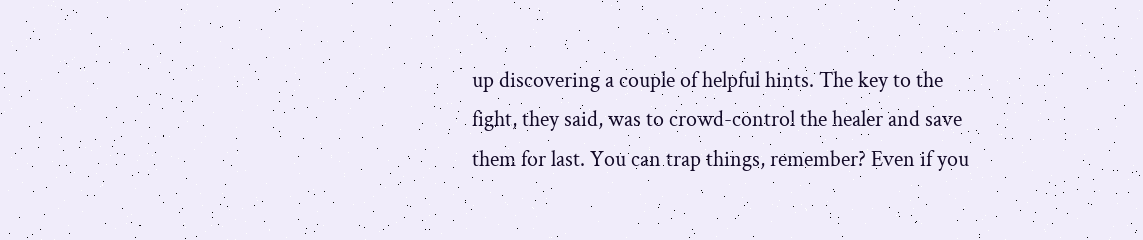up discovering a couple of helpful hints. The key to the fight, they said, was to crowd-control the healer and save them for last. You can trap things, remember? Even if you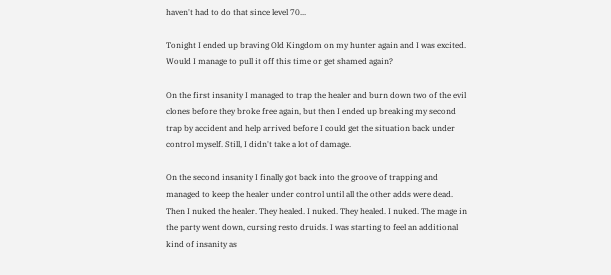haven't had to do that since level 70...

Tonight I ended up braving Old Kingdom on my hunter again and I was excited. Would I manage to pull it off this time or get shamed again?

On the first insanity I managed to trap the healer and burn down two of the evil clones before they broke free again, but then I ended up breaking my second trap by accident and help arrived before I could get the situation back under control myself. Still, I didn't take a lot of damage.

On the second insanity I finally got back into the groove of trapping and managed to keep the healer under control until all the other adds were dead. Then I nuked the healer. They healed. I nuked. They healed. I nuked. The mage in the party went down, cursing resto druids. I was starting to feel an additional kind of insanity as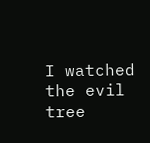I watched the evil tree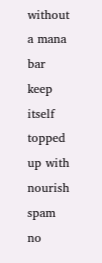without a mana bar keep itself topped up with nourish spam no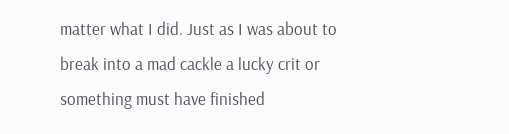matter what I did. Just as I was about to break into a mad cackle a lucky crit or something must have finished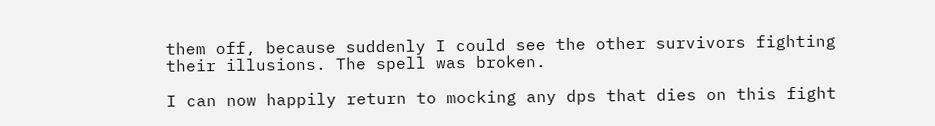them off, because suddenly I could see the other survivors fighting their illusions. The spell was broken.

I can now happily return to mocking any dps that dies on this fight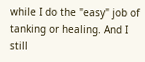while I do the "easy" job of tanking or healing. And I still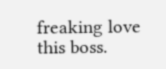freaking love this boss.